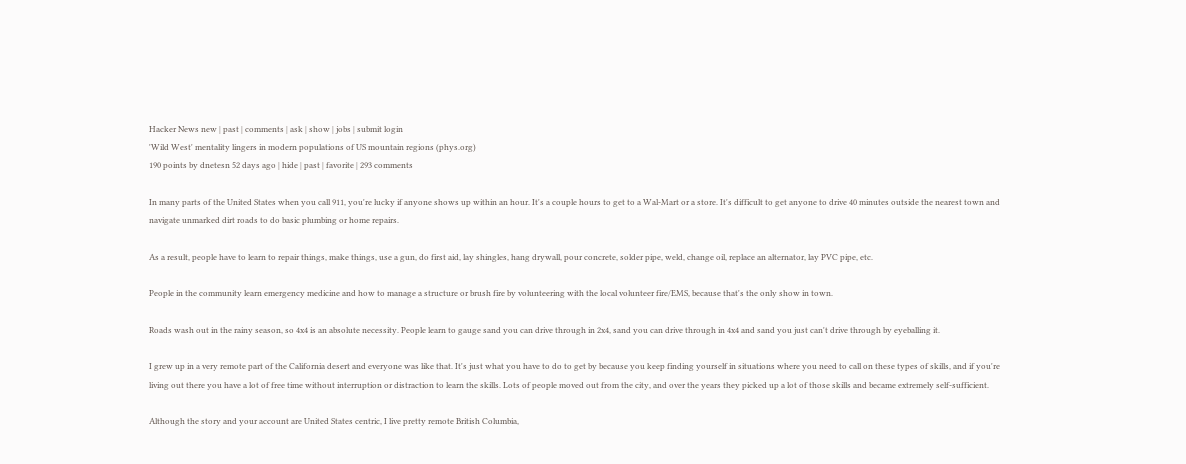Hacker News new | past | comments | ask | show | jobs | submit login
'Wild West' mentality lingers in modern populations of US mountain regions (phys.org)
190 points by dnetesn 52 days ago | hide | past | favorite | 293 comments

In many parts of the United States when you call 911, you're lucky if anyone shows up within an hour. It's a couple hours to get to a Wal-Mart or a store. It's difficult to get anyone to drive 40 minutes outside the nearest town and navigate unmarked dirt roads to do basic plumbing or home repairs.

As a result, people have to learn to repair things, make things, use a gun, do first aid, lay shingles, hang drywall, pour concrete, solder pipe, weld, change oil, replace an alternator, lay PVC pipe, etc.

People in the community learn emergency medicine and how to manage a structure or brush fire by volunteering with the local volunteer fire/EMS, because that's the only show in town.

Roads wash out in the rainy season, so 4x4 is an absolute necessity. People learn to gauge sand you can drive through in 2x4, sand you can drive through in 4x4 and sand you just can't drive through by eyeballing it.

I grew up in a very remote part of the California desert and everyone was like that. It's just what you have to do to get by because you keep finding yourself in situations where you need to call on these types of skills, and if you're living out there you have a lot of free time without interruption or distraction to learn the skills. Lots of people moved out from the city, and over the years they picked up a lot of those skills and became extremely self-sufficient.

Although the story and your account are United States centric, I live pretty remote British Columbia,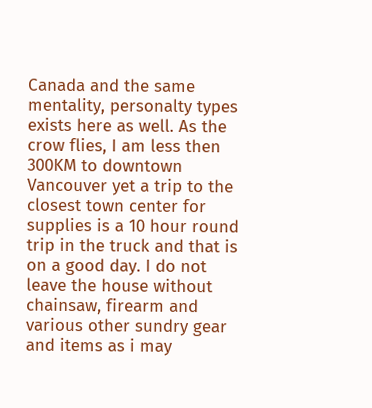Canada and the same mentality, personalty types exists here as well. As the crow flies, I am less then 300KM to downtown Vancouver yet a trip to the closest town center for supplies is a 10 hour round trip in the truck and that is on a good day. I do not leave the house without chainsaw, firearm and various other sundry gear and items as i may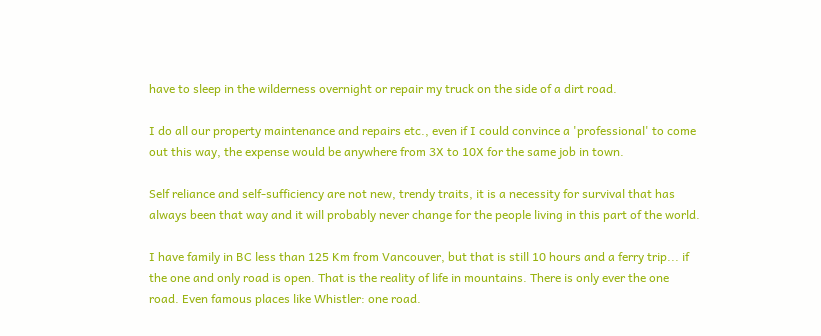have to sleep in the wilderness overnight or repair my truck on the side of a dirt road.

I do all our property maintenance and repairs etc., even if I could convince a 'professional' to come out this way, the expense would be anywhere from 3X to 10X for the same job in town.

Self reliance and self-sufficiency are not new, trendy traits, it is a necessity for survival that has always been that way and it will probably never change for the people living in this part of the world.

I have family in BC less than 125 Km from Vancouver, but that is still 10 hours and a ferry trip... if the one and only road is open. That is the reality of life in mountains. There is only ever the one road. Even famous places like Whistler: one road.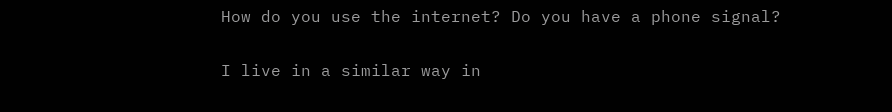How do you use the internet? Do you have a phone signal?

I live in a similar way in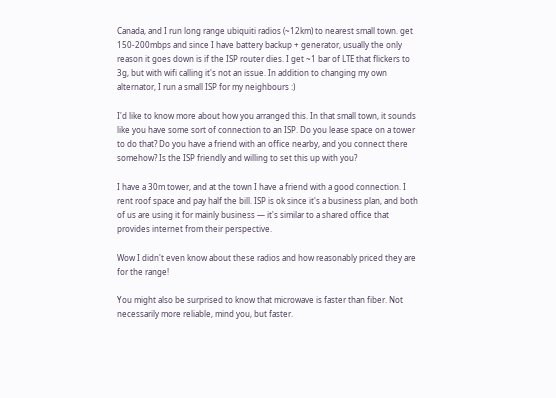Canada, and I run long range ubiquiti radios (~12km) to nearest small town. get 150-200mbps and since I have battery backup + generator, usually the only reason it goes down is if the ISP router dies. I get ~1 bar of LTE that flickers to 3g, but with wifi calling it's not an issue. In addition to changing my own alternator, I run a small ISP for my neighbours :)

I'd like to know more about how you arranged this. In that small town, it sounds like you have some sort of connection to an ISP. Do you lease space on a tower to do that? Do you have a friend with an office nearby, and you connect there somehow? Is the ISP friendly and willing to set this up with you?

I have a 30m tower, and at the town I have a friend with a good connection. I rent roof space and pay half the bill. ISP is ok since it's a business plan, and both of us are using it for mainly business — it's similar to a shared office that provides internet from their perspective.

Wow I didn't even know about these radios and how reasonably priced they are for the range!

You might also be surprised to know that microwave is faster than fiber. Not necessarily more reliable, mind you, but faster.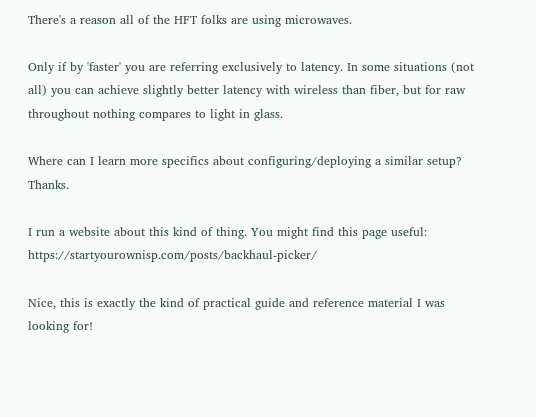There's a reason all of the HFT folks are using microwaves.

Only if by 'faster' you are referring exclusively to latency. In some situations (not all) you can achieve slightly better latency with wireless than fiber, but for raw throughout nothing compares to light in glass.

Where can I learn more specifics about configuring/deploying a similar setup? Thanks.

I run a website about this kind of thing. You might find this page useful: https://startyourownisp.com/posts/backhaul-picker/

Nice, this is exactly the kind of practical guide and reference material I was looking for!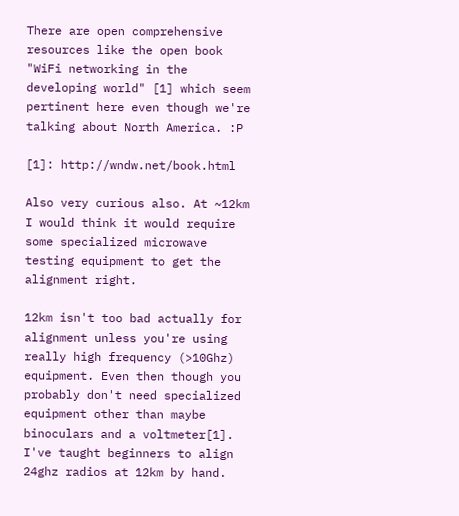There are open comprehensive resources like the open book "WiFi networking in the developing world" [1] which seem pertinent here even though we're talking about North America. :P

[1]: http://wndw.net/book.html

Also very curious also. At ~12km I would think it would require some specialized microwave testing equipment to get the alignment right.

12km isn't too bad actually for alignment unless you're using really high frequency (>10Ghz) equipment. Even then though you probably don't need specialized equipment other than maybe binoculars and a voltmeter[1]. I've taught beginners to align 24ghz radios at 12km by hand.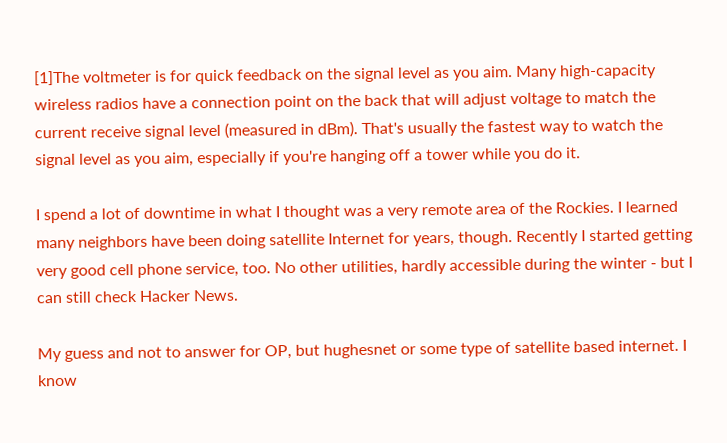[1]The voltmeter is for quick feedback on the signal level as you aim. Many high-capacity wireless radios have a connection point on the back that will adjust voltage to match the current receive signal level (measured in dBm). That's usually the fastest way to watch the signal level as you aim, especially if you're hanging off a tower while you do it.

I spend a lot of downtime in what I thought was a very remote area of the Rockies. I learned many neighbors have been doing satellite Internet for years, though. Recently I started getting very good cell phone service, too. No other utilities, hardly accessible during the winter - but I can still check Hacker News.

My guess and not to answer for OP, but hughesnet or some type of satellite based internet. I know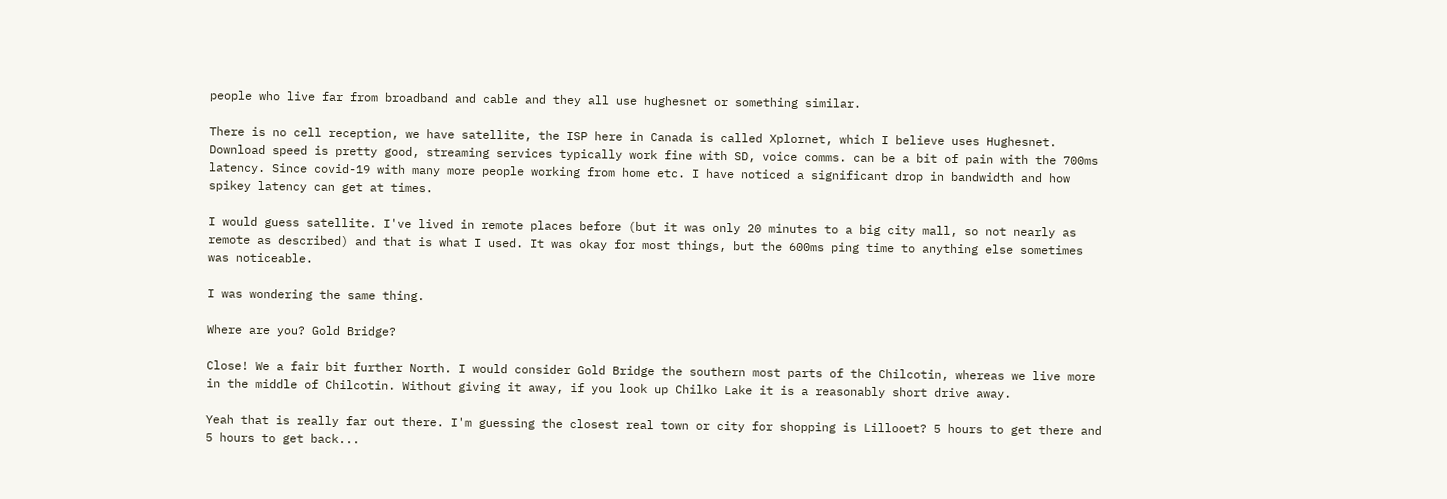people who live far from broadband and cable and they all use hughesnet or something similar.

There is no cell reception, we have satellite, the ISP here in Canada is called Xplornet, which I believe uses Hughesnet. Download speed is pretty good, streaming services typically work fine with SD, voice comms. can be a bit of pain with the 700ms latency. Since covid-19 with many more people working from home etc. I have noticed a significant drop in bandwidth and how spikey latency can get at times.

I would guess satellite. I've lived in remote places before (but it was only 20 minutes to a big city mall, so not nearly as remote as described) and that is what I used. It was okay for most things, but the 600ms ping time to anything else sometimes was noticeable.

I was wondering the same thing.

Where are you? Gold Bridge?

Close! We a fair bit further North. I would consider Gold Bridge the southern most parts of the Chilcotin, whereas we live more in the middle of Chilcotin. Without giving it away, if you look up Chilko Lake it is a reasonably short drive away.

Yeah that is really far out there. I'm guessing the closest real town or city for shopping is Lillooet? 5 hours to get there and 5 hours to get back...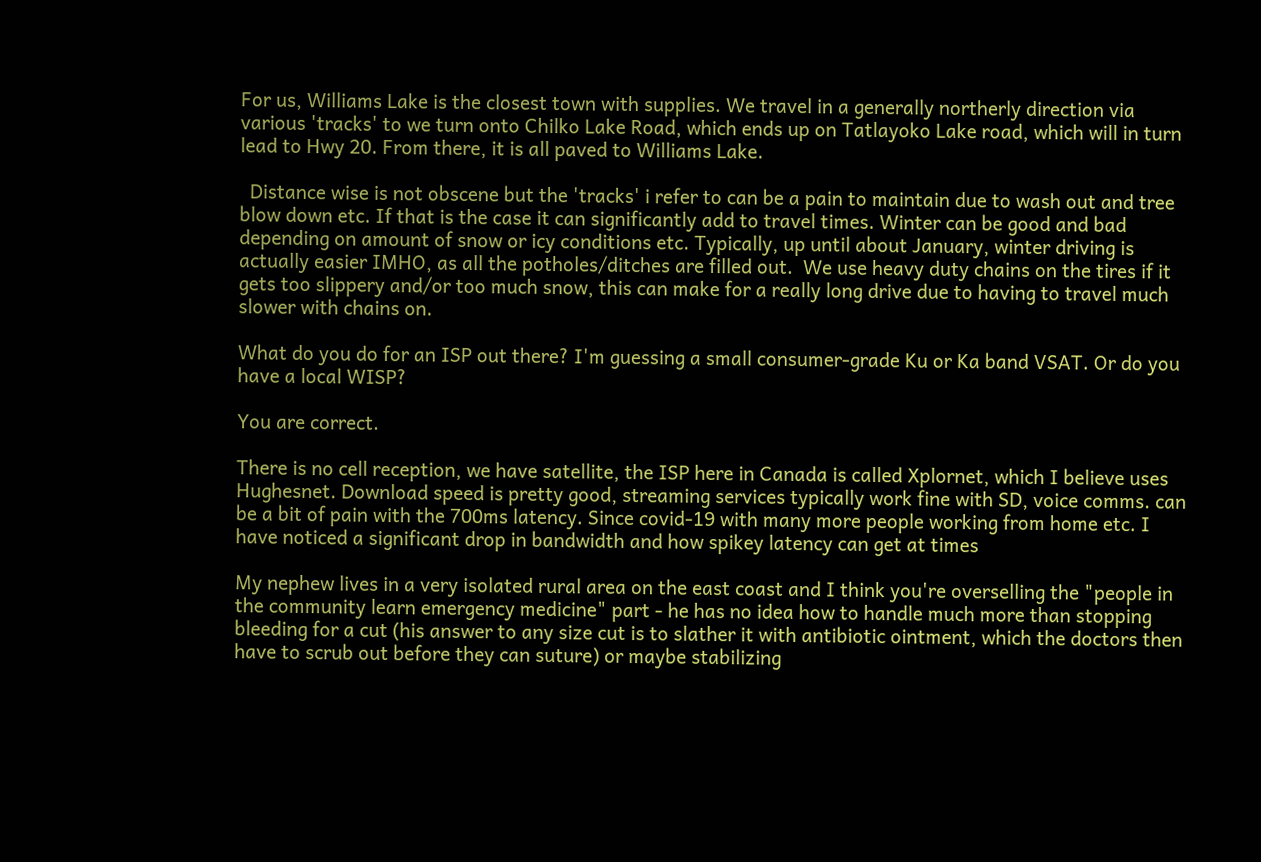For us, Williams Lake is the closest town with supplies. We travel in a generally northerly direction via various 'tracks' to we turn onto Chilko Lake Road, which ends up on Tatlayoko Lake road, which will in turn lead to Hwy 20. From there, it is all paved to Williams Lake.

  Distance wise is not obscene but the 'tracks' i refer to can be a pain to maintain due to wash out and tree blow down etc. If that is the case it can significantly add to travel times. Winter can be good and bad depending on amount of snow or icy conditions etc. Typically, up until about January, winter driving is actually easier IMHO, as all the potholes/ditches are filled out.  We use heavy duty chains on the tires if it gets too slippery and/or too much snow, this can make for a really long drive due to having to travel much slower with chains on.

What do you do for an ISP out there? I'm guessing a small consumer-grade Ku or Ka band VSAT. Or do you have a local WISP?

You are correct.

There is no cell reception, we have satellite, the ISP here in Canada is called Xplornet, which I believe uses Hughesnet. Download speed is pretty good, streaming services typically work fine with SD, voice comms. can be a bit of pain with the 700ms latency. Since covid-19 with many more people working from home etc. I have noticed a significant drop in bandwidth and how spikey latency can get at times

My nephew lives in a very isolated rural area on the east coast and I think you're overselling the "people in the community learn emergency medicine" part - he has no idea how to handle much more than stopping bleeding for a cut (his answer to any size cut is to slather it with antibiotic ointment, which the doctors then have to scrub out before they can suture) or maybe stabilizing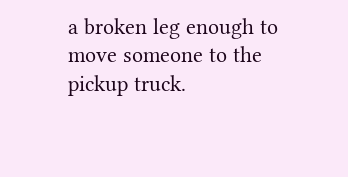a broken leg enough to move someone to the pickup truck.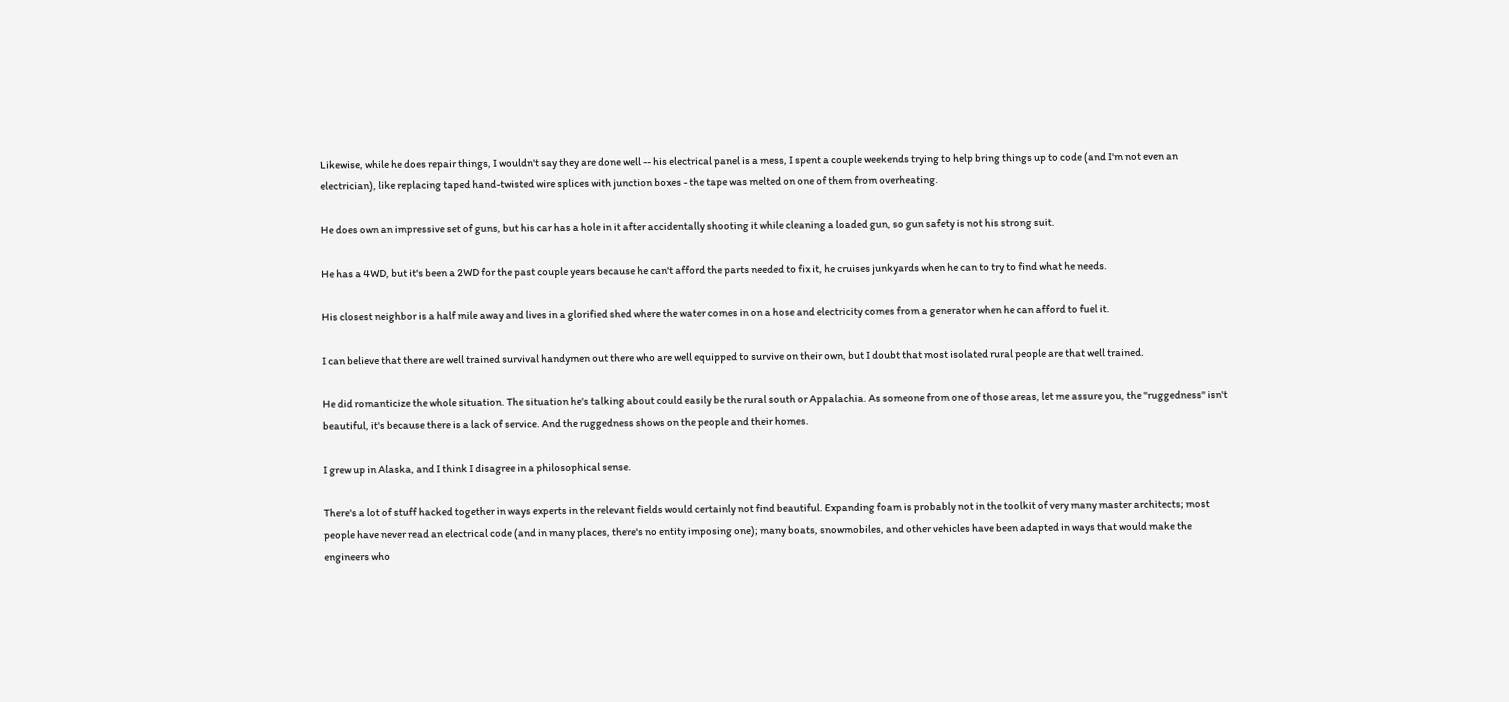Likewise, while he does repair things, I wouldn't say they are done well -- his electrical panel is a mess, I spent a couple weekends trying to help bring things up to code (and I'm not even an electrician), like replacing taped hand-twisted wire splices with junction boxes - the tape was melted on one of them from overheating.

He does own an impressive set of guns, but his car has a hole in it after accidentally shooting it while cleaning a loaded gun, so gun safety is not his strong suit.

He has a 4WD, but it's been a 2WD for the past couple years because he can't afford the parts needed to fix it, he cruises junkyards when he can to try to find what he needs.

His closest neighbor is a half mile away and lives in a glorified shed where the water comes in on a hose and electricity comes from a generator when he can afford to fuel it.

I can believe that there are well trained survival handymen out there who are well equipped to survive on their own, but I doubt that most isolated rural people are that well trained.

He did romanticize the whole situation. The situation he's talking about could easily be the rural south or Appalachia. As someone from one of those areas, let me assure you, the "ruggedness" isn't beautiful, it's because there is a lack of service. And the ruggedness shows on the people and their homes.

I grew up in Alaska, and I think I disagree in a philosophical sense.

There's a lot of stuff hacked together in ways experts in the relevant fields would certainly not find beautiful. Expanding foam is probably not in the toolkit of very many master architects; most people have never read an electrical code (and in many places, there's no entity imposing one); many boats, snowmobiles, and other vehicles have been adapted in ways that would make the engineers who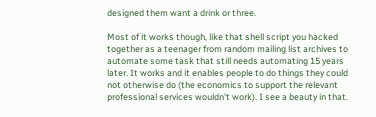designed them want a drink or three.

Most of it works though, like that shell script you hacked together as a teenager from random mailing list archives to automate some task that still needs automating 15 years later. It works and it enables people to do things they could not otherwise do (the economics to support the relevant professional services wouldn't work). I see a beauty in that.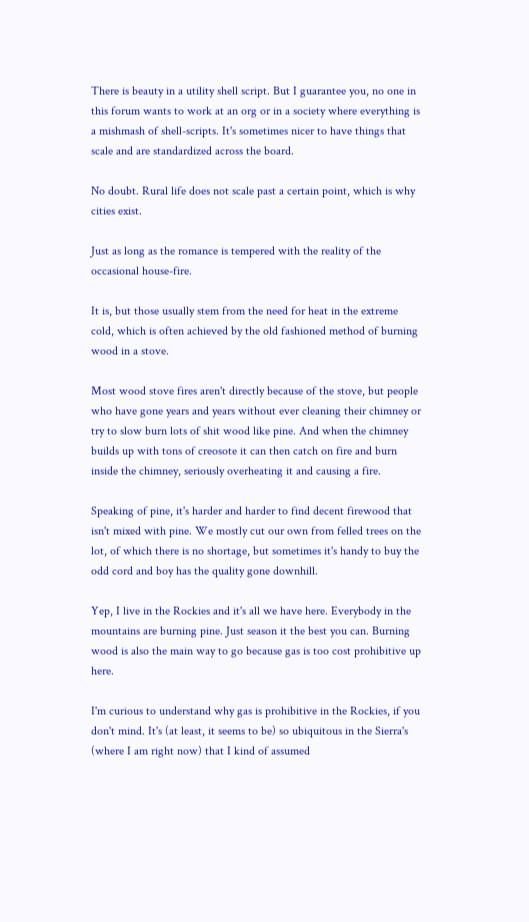There is beauty in a utility shell script. But I guarantee you, no one in this forum wants to work at an org or in a society where everything is a mishmash of shell-scripts. It's sometimes nicer to have things that scale and are standardized across the board.

No doubt. Rural life does not scale past a certain point, which is why cities exist.

Just as long as the romance is tempered with the reality of the occasional house-fire.

It is, but those usually stem from the need for heat in the extreme cold, which is often achieved by the old fashioned method of burning wood in a stove.

Most wood stove fires aren't directly because of the stove, but people who have gone years and years without ever cleaning their chimney or try to slow burn lots of shit wood like pine. And when the chimney builds up with tons of creosote it can then catch on fire and burn inside the chimney, seriously overheating it and causing a fire.

Speaking of pine, it's harder and harder to find decent firewood that isn't mixed with pine. We mostly cut our own from felled trees on the lot, of which there is no shortage, but sometimes it's handy to buy the odd cord and boy has the quality gone downhill.

Yep, I live in the Rockies and it's all we have here. Everybody in the mountains are burning pine. Just season it the best you can. Burning wood is also the main way to go because gas is too cost prohibitive up here.

I'm curious to understand why gas is prohibitive in the Rockies, if you don't mind. It's (at least, it seems to be) so ubiquitous in the Sierra's (where I am right now) that I kind of assumed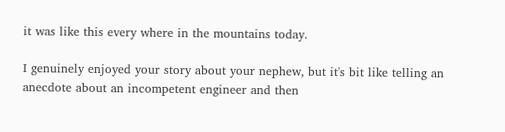it was like this every where in the mountains today.

I genuinely enjoyed your story about your nephew, but it's bit like telling an anecdote about an incompetent engineer and then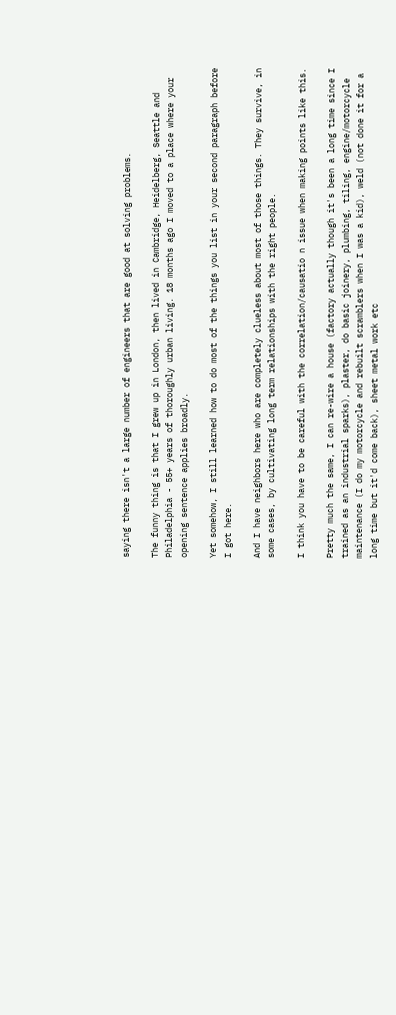saying there isn't a large number of engineers that are good at solving problems.

The funny thing is that I grew up in London, then lived in Cambridge, Heidelberg, Seattle and Philadelphia - 55+ years of thoroughly urban living. 18 months ago I moved to a place where your opening sentence applies broadly.

Yet somehow, I still learned how to do most of the things you list in your second paragraph before I got here.

And I have neighbors here who are completely clueless about most of those things. They survive, in some cases, by cultivating long term relationships with the right people.

I think you have to be careful with the correlation/causatio n issue when making points like this.

Pretty much the same, I can re-wire a house (factory actually though it's been a long time since I trained as an industrial sparks), plaster, do basic joinery, plumbing, tiling, engine/motorcycle maintenance (I do my motorcycle and rebuilt scramblers when I was a kid), weld (not done it for a long time but it'd come back), sheet metal work etc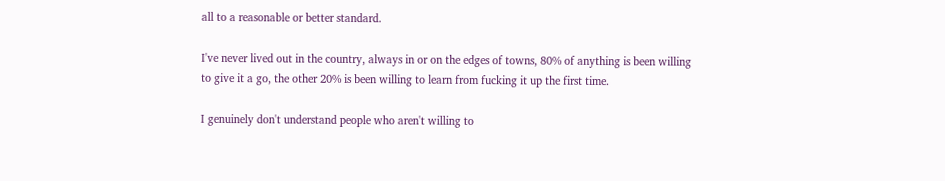all to a reasonable or better standard.

I've never lived out in the country, always in or on the edges of towns, 80% of anything is been willing to give it a go, the other 20% is been willing to learn from fucking it up the first time.

I genuinely don't understand people who aren't willing to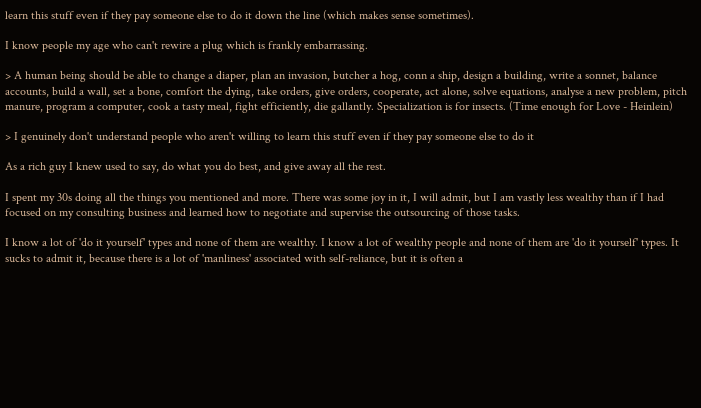learn this stuff even if they pay someone else to do it down the line (which makes sense sometimes).

I know people my age who can't rewire a plug which is frankly embarrassing.

> A human being should be able to change a diaper, plan an invasion, butcher a hog, conn a ship, design a building, write a sonnet, balance accounts, build a wall, set a bone, comfort the dying, take orders, give orders, cooperate, act alone, solve equations, analyse a new problem, pitch manure, program a computer, cook a tasty meal, fight efficiently, die gallantly. Specialization is for insects. (Time enough for Love - Heinlein)

> I genuinely don't understand people who aren't willing to learn this stuff even if they pay someone else to do it

As a rich guy I knew used to say, do what you do best, and give away all the rest.

I spent my 30s doing all the things you mentioned and more. There was some joy in it, I will admit, but I am vastly less wealthy than if I had focused on my consulting business and learned how to negotiate and supervise the outsourcing of those tasks.

I know a lot of 'do it yourself' types and none of them are wealthy. I know a lot of wealthy people and none of them are 'do it yourself' types. It sucks to admit it, because there is a lot of 'manliness' associated with self-reliance, but it is often a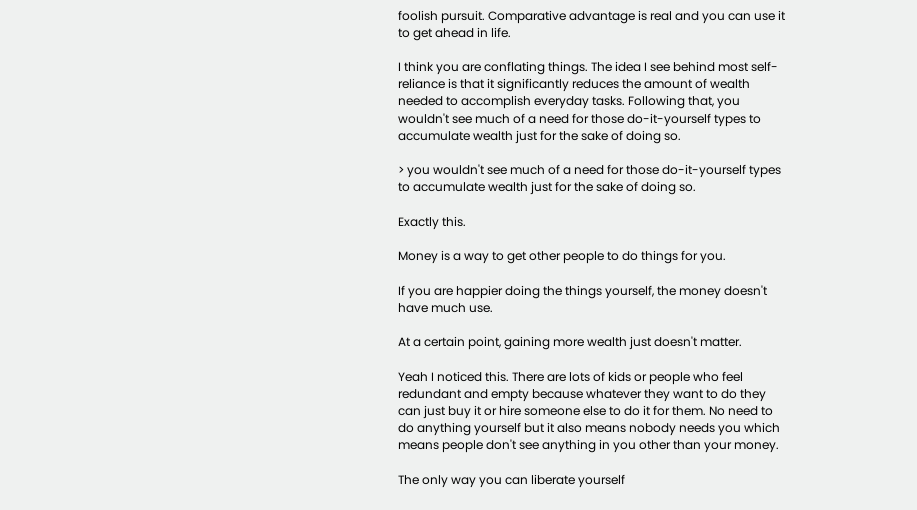foolish pursuit. Comparative advantage is real and you can use it to get ahead in life.

I think you are conflating things. The idea I see behind most self-reliance is that it significantly reduces the amount of wealth needed to accomplish everyday tasks. Following that, you wouldn't see much of a need for those do-it-yourself types to accumulate wealth just for the sake of doing so.

> you wouldn't see much of a need for those do-it-yourself types to accumulate wealth just for the sake of doing so.

Exactly this.

Money is a way to get other people to do things for you.

If you are happier doing the things yourself, the money doesn't have much use.

At a certain point, gaining more wealth just doesn't matter.

Yeah I noticed this. There are lots of kids or people who feel redundant and empty because whatever they want to do they can just buy it or hire someone else to do it for them. No need to do anything yourself but it also means nobody needs you which means people don't see anything in you other than your money.

The only way you can liberate yourself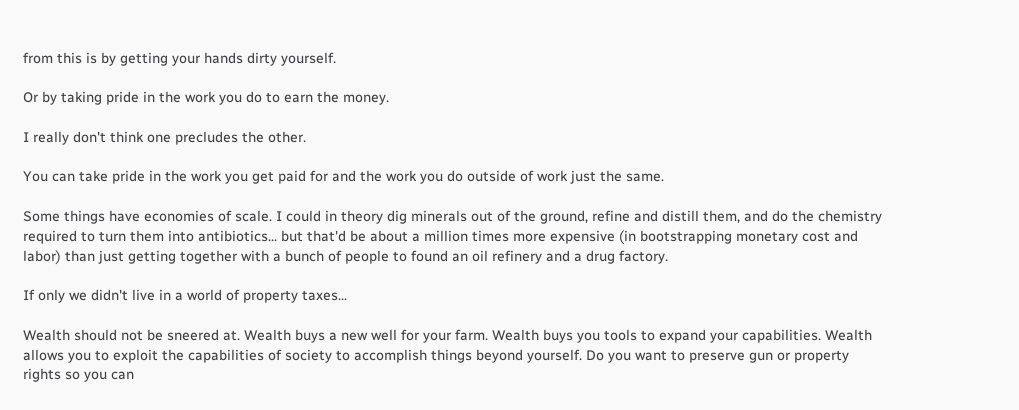from this is by getting your hands dirty yourself.

Or by taking pride in the work you do to earn the money.

I really don't think one precludes the other.

You can take pride in the work you get paid for and the work you do outside of work just the same.

Some things have economies of scale. I could in theory dig minerals out of the ground, refine and distill them, and do the chemistry required to turn them into antibiotics... but that'd be about a million times more expensive (in bootstrapping monetary cost and labor) than just getting together with a bunch of people to found an oil refinery and a drug factory.

If only we didn't live in a world of property taxes...

Wealth should not be sneered at. Wealth buys a new well for your farm. Wealth buys you tools to expand your capabilities. Wealth allows you to exploit the capabilities of society to accomplish things beyond yourself. Do you want to preserve gun or property rights so you can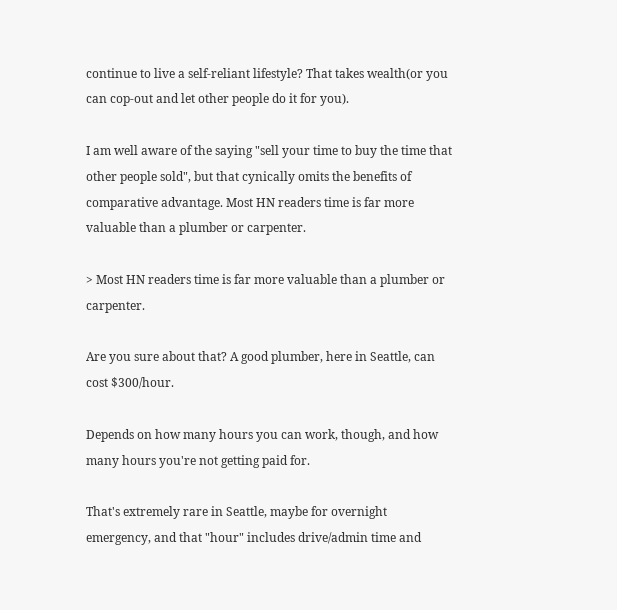continue to live a self-reliant lifestyle? That takes wealth(or you can cop-out and let other people do it for you).

I am well aware of the saying "sell your time to buy the time that other people sold", but that cynically omits the benefits of comparative advantage. Most HN readers time is far more valuable than a plumber or carpenter.

> Most HN readers time is far more valuable than a plumber or carpenter.

Are you sure about that? A good plumber, here in Seattle, can cost $300/hour.

Depends on how many hours you can work, though, and how many hours you're not getting paid for.

That's extremely rare in Seattle, maybe for overnight emergency, and that "hour" includes drive/admin time and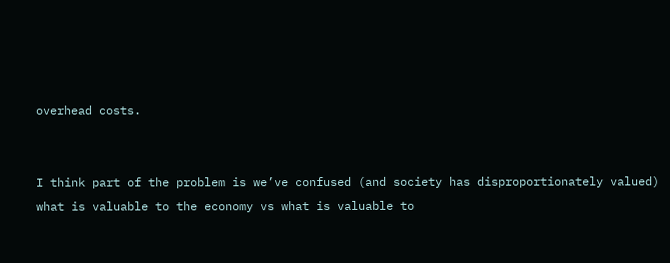overhead costs.


I think part of the problem is we’ve confused (and society has disproportionately valued) what is valuable to the economy vs what is valuable to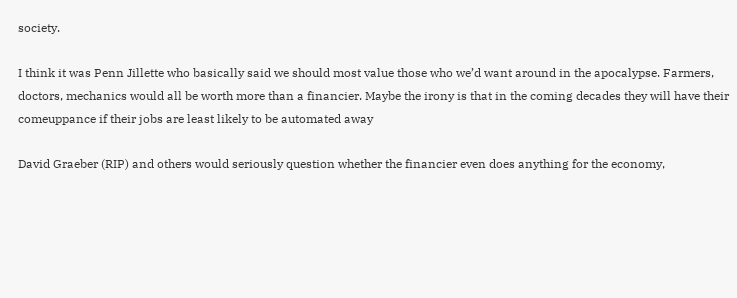society.

I think it was Penn Jillette who basically said we should most value those who we’d want around in the apocalypse. Farmers, doctors, mechanics would all be worth more than a financier. Maybe the irony is that in the coming decades they will have their comeuppance if their jobs are least likely to be automated away

David Graeber (RIP) and others would seriously question whether the financier even does anything for the economy,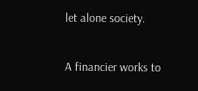let alone society.

A financier works to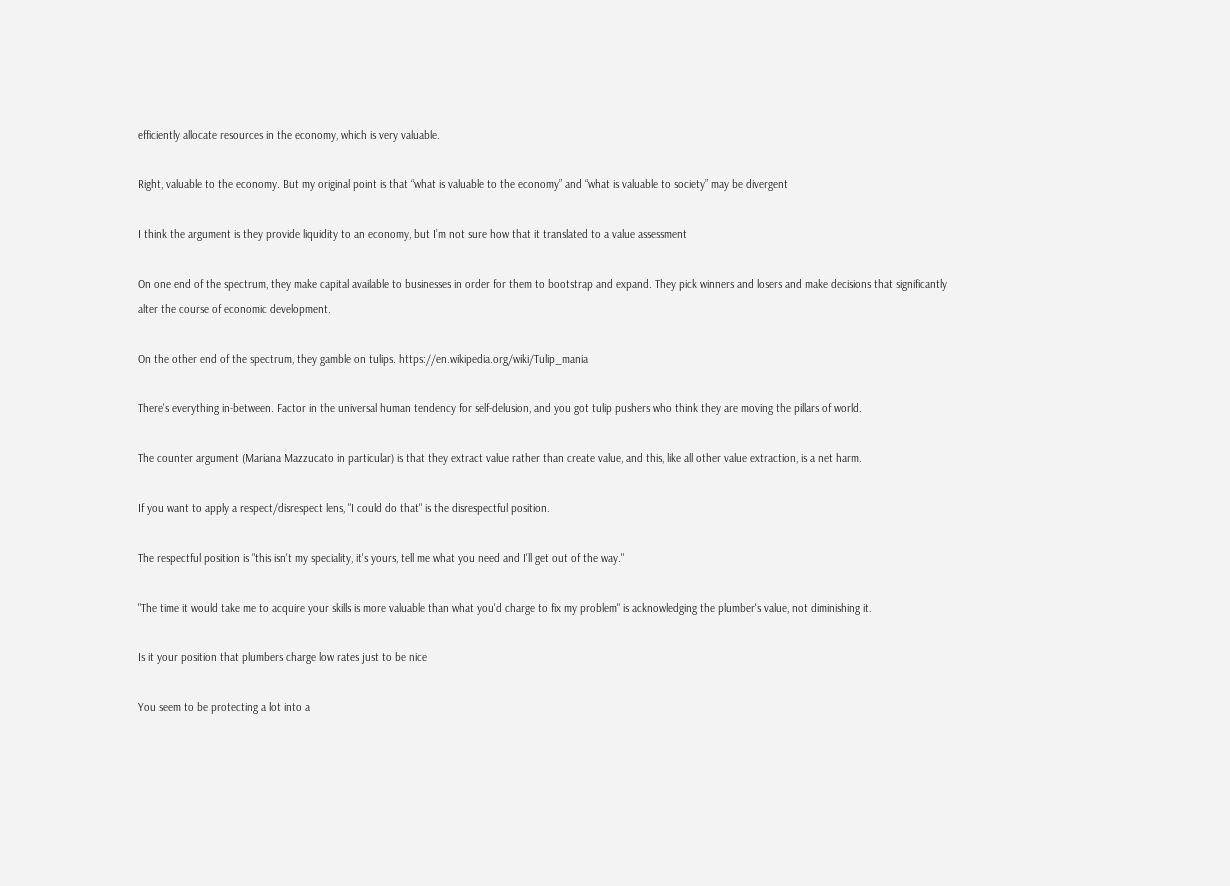efficiently allocate resources in the economy, which is very valuable.

Right, valuable to the economy. But my original point is that “what is valuable to the economy” and “what is valuable to society” may be divergent

I think the argument is they provide liquidity to an economy, but I’m not sure how that it translated to a value assessment

On one end of the spectrum, they make capital available to businesses in order for them to bootstrap and expand. They pick winners and losers and make decisions that significantly alter the course of economic development.

On the other end of the spectrum, they gamble on tulips. https://en.wikipedia.org/wiki/Tulip_mania

There's everything in-between. Factor in the universal human tendency for self-delusion, and you got tulip pushers who think they are moving the pillars of world.

The counter argument (Mariana Mazzucato in particular) is that they extract value rather than create value, and this, like all other value extraction, is a net harm.

If you want to apply a respect/disrespect lens, "I could do that" is the disrespectful position.

The respectful position is "this isn't my speciality, it's yours, tell me what you need and I'll get out of the way."

"The time it would take me to acquire your skills is more valuable than what you'd charge to fix my problem" is acknowledging the plumber's value, not diminishing it.

Is it your position that plumbers charge low rates just to be nice

You seem to be protecting a lot into a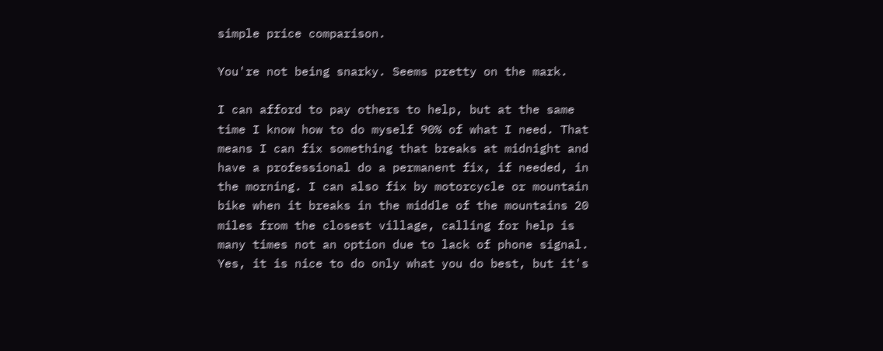simple price comparison.

You're not being snarky. Seems pretty on the mark.

I can afford to pay others to help, but at the same time I know how to do myself 90% of what I need. That means I can fix something that breaks at midnight and have a professional do a permanent fix, if needed, in the morning. I can also fix by motorcycle or mountain bike when it breaks in the middle of the mountains 20 miles from the closest village, calling for help is many times not an option due to lack of phone signal. Yes, it is nice to do only what you do best, but it's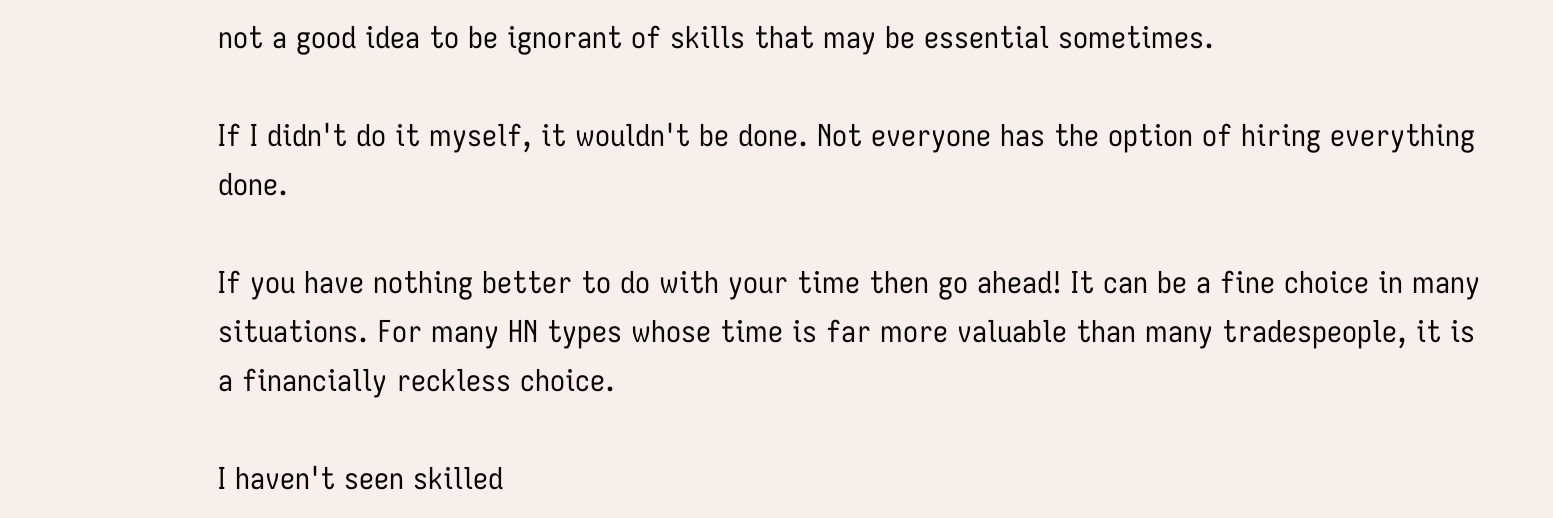not a good idea to be ignorant of skills that may be essential sometimes.

If I didn't do it myself, it wouldn't be done. Not everyone has the option of hiring everything done.

If you have nothing better to do with your time then go ahead! It can be a fine choice in many situations. For many HN types whose time is far more valuable than many tradespeople, it is a financially reckless choice.

I haven't seen skilled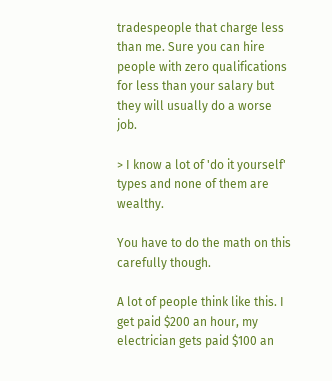tradespeople that charge less than me. Sure you can hire people with zero qualifications for less than your salary but they will usually do a worse job.

> I know a lot of 'do it yourself' types and none of them are wealthy.

You have to do the math on this carefully though.

A lot of people think like this. I get paid $200 an hour, my electrician gets paid $100 an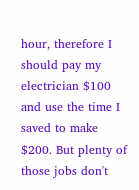hour, therefore I should pay my electrician $100 and use the time I saved to make $200. But plenty of those jobs don't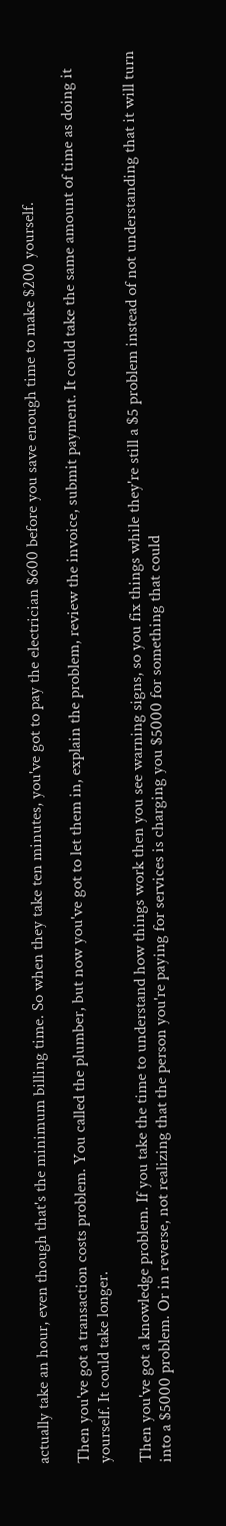actually take an hour, even though that's the minimum billing time. So when they take ten minutes, you've got to pay the electrician $600 before you save enough time to make $200 yourself.

Then you've got a transaction costs problem. You called the plumber, but now you've got to let them in, explain the problem, review the invoice, submit payment. It could take the same amount of time as doing it yourself. It could take longer.

Then you've got a knowledge problem. If you take the time to understand how things work then you see warning signs, so you fix things while they're still a $5 problem instead of not understanding that it will turn into a $5000 problem. Or in reverse, not realizing that the person you're paying for services is charging you $5000 for something that could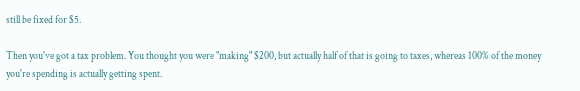still be fixed for $5.

Then you've got a tax problem. You thought you were "making" $200, but actually half of that is going to taxes, whereas 100% of the money you're spending is actually getting spent.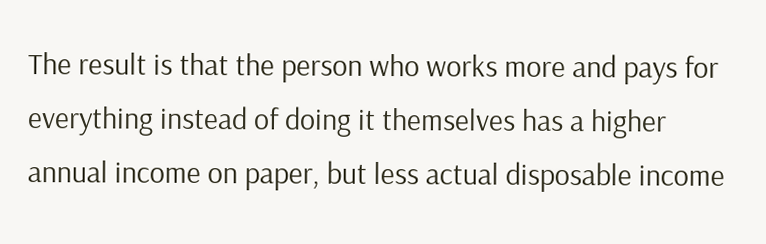The result is that the person who works more and pays for everything instead of doing it themselves has a higher annual income on paper, but less actual disposable income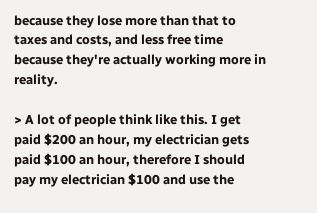because they lose more than that to taxes and costs, and less free time because they're actually working more in reality.

> A lot of people think like this. I get paid $200 an hour, my electrician gets paid $100 an hour, therefore I should pay my electrician $100 and use the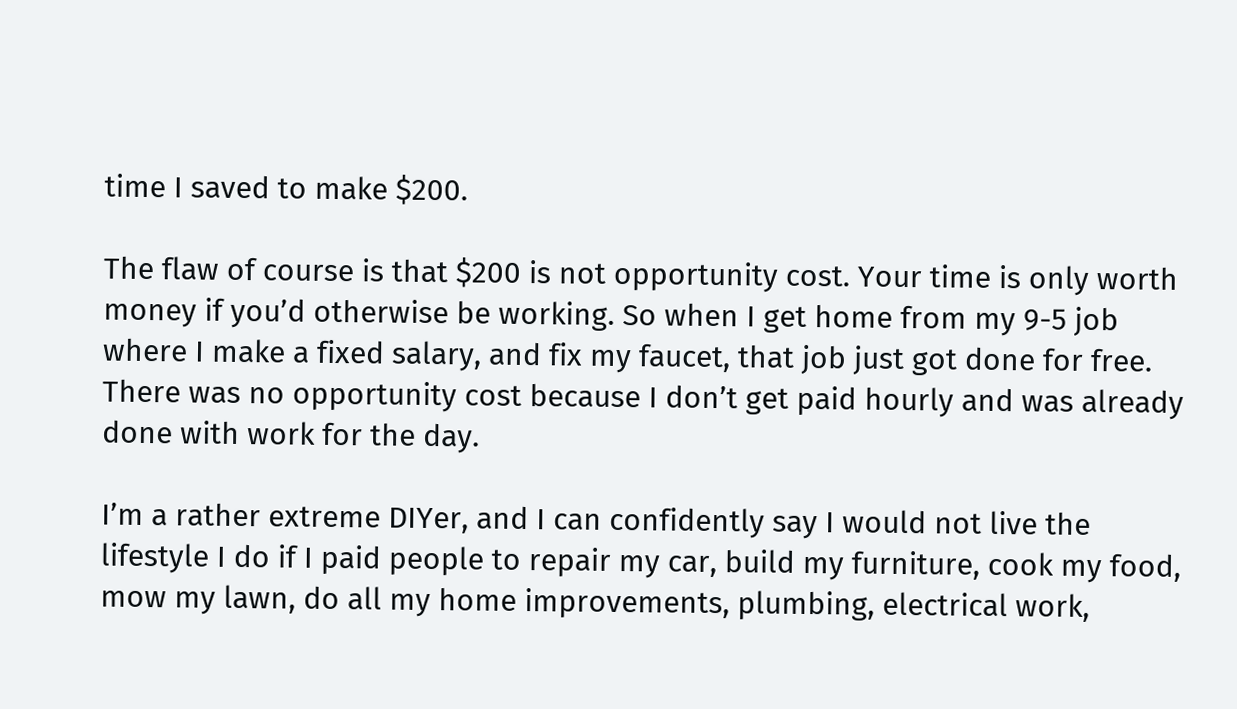time I saved to make $200.

The flaw of course is that $200 is not opportunity cost. Your time is only worth money if you’d otherwise be working. So when I get home from my 9-5 job where I make a fixed salary, and fix my faucet, that job just got done for free. There was no opportunity cost because I don’t get paid hourly and was already done with work for the day.

I’m a rather extreme DIYer, and I can confidently say I would not live the lifestyle I do if I paid people to repair my car, build my furniture, cook my food, mow my lawn, do all my home improvements, plumbing, electrical work,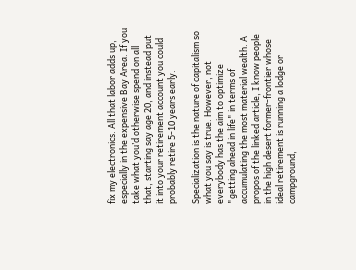fix my electronics. All that labor adds up, especially in the expensive Bay Area. If you take what you’d otherwise spend on all that, starting say age 20, and instead put it into your retirement account you could probably retire 5-10 years early.

Specialization is the nature of capitalism so what you say is true. However, not everybody has the aim to optimize "getting ahead in life" in terms of accumulating the most material wealth. A propos of the linked article, I know people in the high desert former-frontier whose ideal retirement is running a lodge or campground,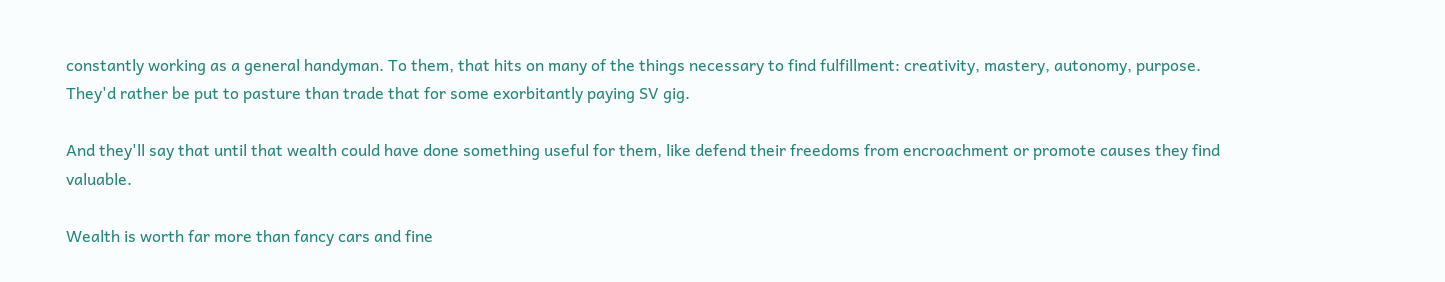constantly working as a general handyman. To them, that hits on many of the things necessary to find fulfillment: creativity, mastery, autonomy, purpose. They'd rather be put to pasture than trade that for some exorbitantly paying SV gig.

And they'll say that until that wealth could have done something useful for them, like defend their freedoms from encroachment or promote causes they find valuable.

Wealth is worth far more than fancy cars and fine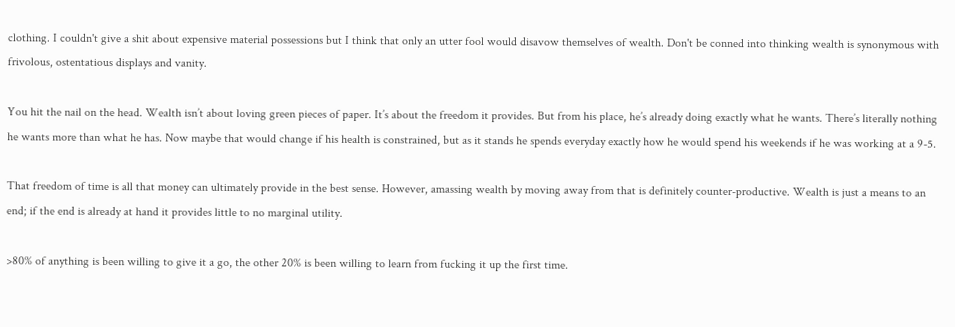clothing. I couldn't give a shit about expensive material possessions but I think that only an utter fool would disavow themselves of wealth. Don't be conned into thinking wealth is synonymous with frivolous, ostentatious displays and vanity.

You hit the nail on the head. Wealth isn’t about loving green pieces of paper. It’s about the freedom it provides. But from his place, he’s already doing exactly what he wants. There’s literally nothing he wants more than what he has. Now maybe that would change if his health is constrained, but as it stands he spends everyday exactly how he would spend his weekends if he was working at a 9-5.

That freedom of time is all that money can ultimately provide in the best sense. However, amassing wealth by moving away from that is definitely counter-productive. Wealth is just a means to an end; if the end is already at hand it provides little to no marginal utility.

>80% of anything is been willing to give it a go, the other 20% is been willing to learn from fucking it up the first time.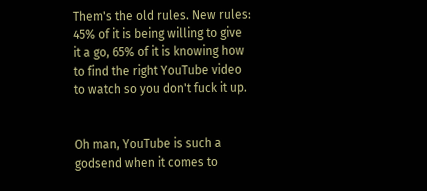Them's the old rules. New rules: 45% of it is being willing to give it a go, 65% of it is knowing how to find the right YouTube video to watch so you don't fuck it up.


Oh man, YouTube is such a godsend when it comes to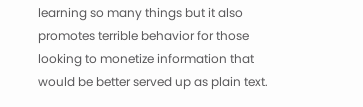learning so many things but it also promotes terrible behavior for those looking to monetize information that would be better served up as plain text.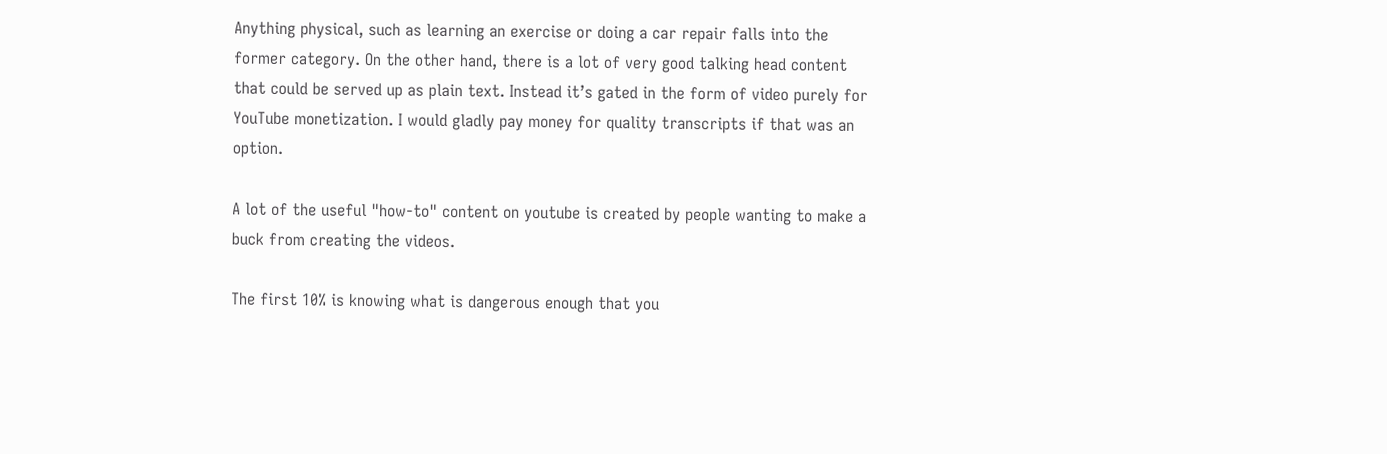Anything physical, such as learning an exercise or doing a car repair falls into the former category. On the other hand, there is a lot of very good talking head content that could be served up as plain text. Instead it’s gated in the form of video purely for YouTube monetization. I would gladly pay money for quality transcripts if that was an option.

A lot of the useful "how-to" content on youtube is created by people wanting to make a buck from creating the videos.

The first 10% is knowing what is dangerous enough that you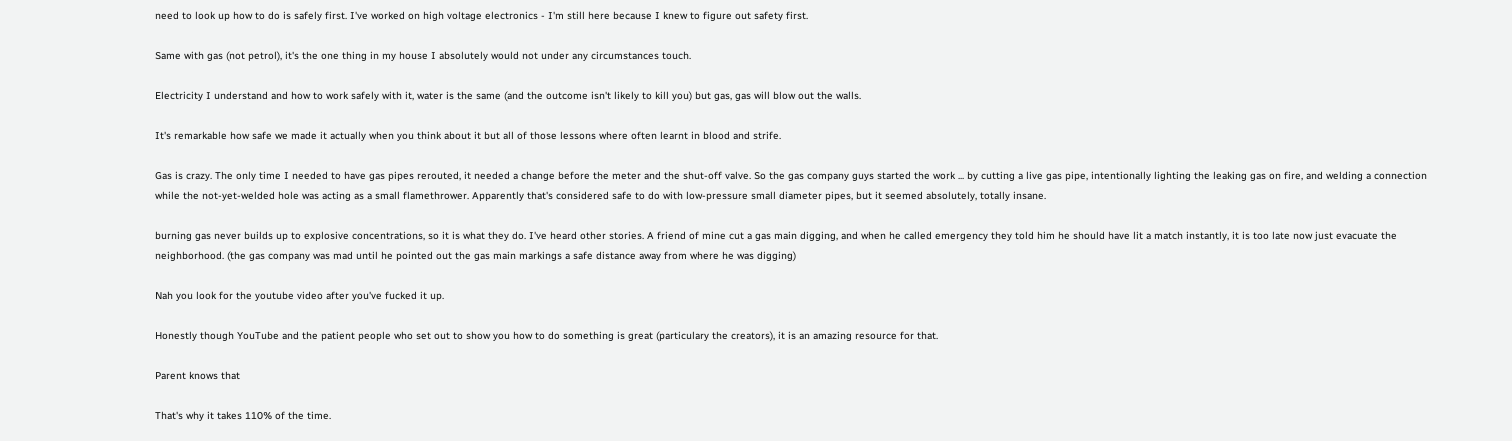need to look up how to do is safely first. I've worked on high voltage electronics - I'm still here because I knew to figure out safety first.

Same with gas (not petrol), it's the one thing in my house I absolutely would not under any circumstances touch.

Electricity I understand and how to work safely with it, water is the same (and the outcome isn't likely to kill you) but gas, gas will blow out the walls.

It's remarkable how safe we made it actually when you think about it but all of those lessons where often learnt in blood and strife.

Gas is crazy. The only time I needed to have gas pipes rerouted, it needed a change before the meter and the shut-off valve. So the gas company guys started the work ... by cutting a live gas pipe, intentionally lighting the leaking gas on fire, and welding a connection while the not-yet-welded hole was acting as a small flamethrower. Apparently that's considered safe to do with low-pressure small diameter pipes, but it seemed absolutely, totally insane.

burning gas never builds up to explosive concentrations, so it is what they do. I've heard other stories. A friend of mine cut a gas main digging, and when he called emergency they told him he should have lit a match instantly, it is too late now just evacuate the neighborhood. (the gas company was mad until he pointed out the gas main markings a safe distance away from where he was digging)

Nah you look for the youtube video after you've fucked it up.

Honestly though YouTube and the patient people who set out to show you how to do something is great (particulary the creators), it is an amazing resource for that.

Parent knows that

That's why it takes 110% of the time.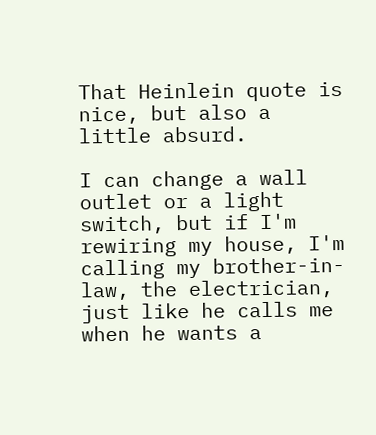That Heinlein quote is nice, but also a little absurd.

I can change a wall outlet or a light switch, but if I'm rewiring my house, I'm calling my brother-in-law, the electrician, just like he calls me when he wants a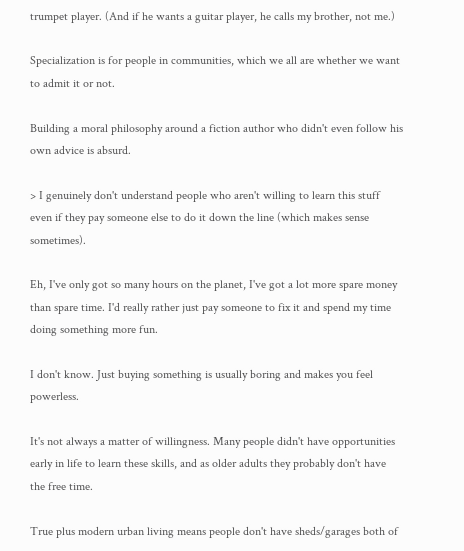trumpet player. (And if he wants a guitar player, he calls my brother, not me.)

Specialization is for people in communities, which we all are whether we want to admit it or not.

Building a moral philosophy around a fiction author who didn't even follow his own advice is absurd.

> I genuinely don't understand people who aren't willing to learn this stuff even if they pay someone else to do it down the line (which makes sense sometimes).

Eh, I've only got so many hours on the planet, I've got a lot more spare money than spare time. I'd really rather just pay someone to fix it and spend my time doing something more fun.

I don't know. Just buying something is usually boring and makes you feel powerless.

It's not always a matter of willingness. Many people didn't have opportunities early in life to learn these skills, and as older adults they probably don't have the free time.

True plus modern urban living means people don't have sheds/garages both of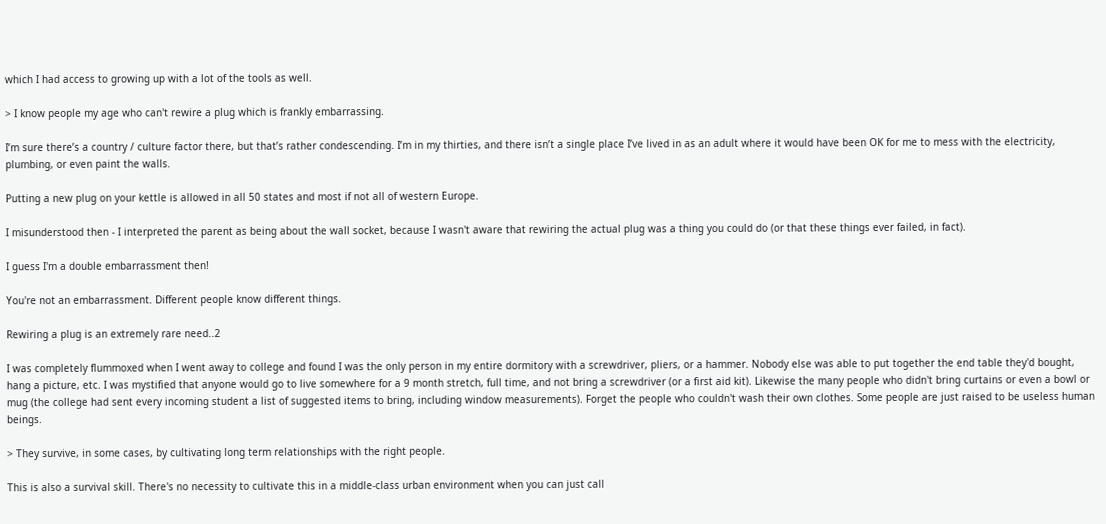which I had access to growing up with a lot of the tools as well.

> I know people my age who can't rewire a plug which is frankly embarrassing.

I’m sure there’s a country / culture factor there, but that’s rather condescending. I’m in my thirties, and there isn’t a single place I’ve lived in as an adult where it would have been OK for me to mess with the electricity, plumbing, or even paint the walls.

Putting a new plug on your kettle is allowed in all 50 states and most if not all of western Europe.

I misunderstood then - I interpreted the parent as being about the wall socket, because I wasn't aware that rewiring the actual plug was a thing you could do (or that these things ever failed, in fact).

I guess I'm a double embarrassment then!

You're not an embarrassment. Different people know different things.

Rewiring a plug is an extremely rare need..2

I was completely flummoxed when I went away to college and found I was the only person in my entire dormitory with a screwdriver, pliers, or a hammer. Nobody else was able to put together the end table they'd bought, hang a picture, etc. I was mystified that anyone would go to live somewhere for a 9 month stretch, full time, and not bring a screwdriver (or a first aid kit). Likewise the many people who didn't bring curtains or even a bowl or mug (the college had sent every incoming student a list of suggested items to bring, including window measurements). Forget the people who couldn't wash their own clothes. Some people are just raised to be useless human beings.

> They survive, in some cases, by cultivating long term relationships with the right people.

This is also a survival skill. There's no necessity to cultivate this in a middle-class urban environment when you can just call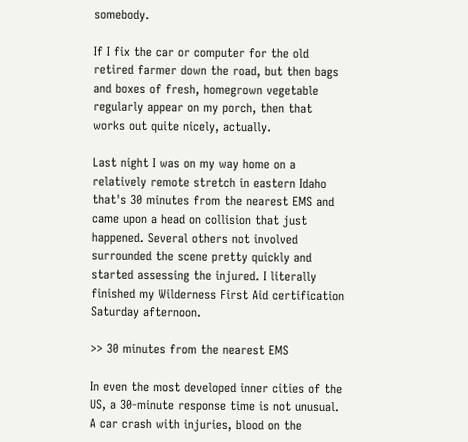somebody.

If I fix the car or computer for the old retired farmer down the road, but then bags and boxes of fresh, homegrown vegetable regularly appear on my porch, then that works out quite nicely, actually.

Last night I was on my way home on a relatively remote stretch in eastern Idaho that's 30 minutes from the nearest EMS and came upon a head on collision that just happened. Several others not involved surrounded the scene pretty quickly and started assessing the injured. I literally finished my Wilderness First Aid certification Saturday afternoon.

>> 30 minutes from the nearest EMS

In even the most developed inner cities of the US, a 30-minute response time is not unusual. A car crash with injuries, blood on the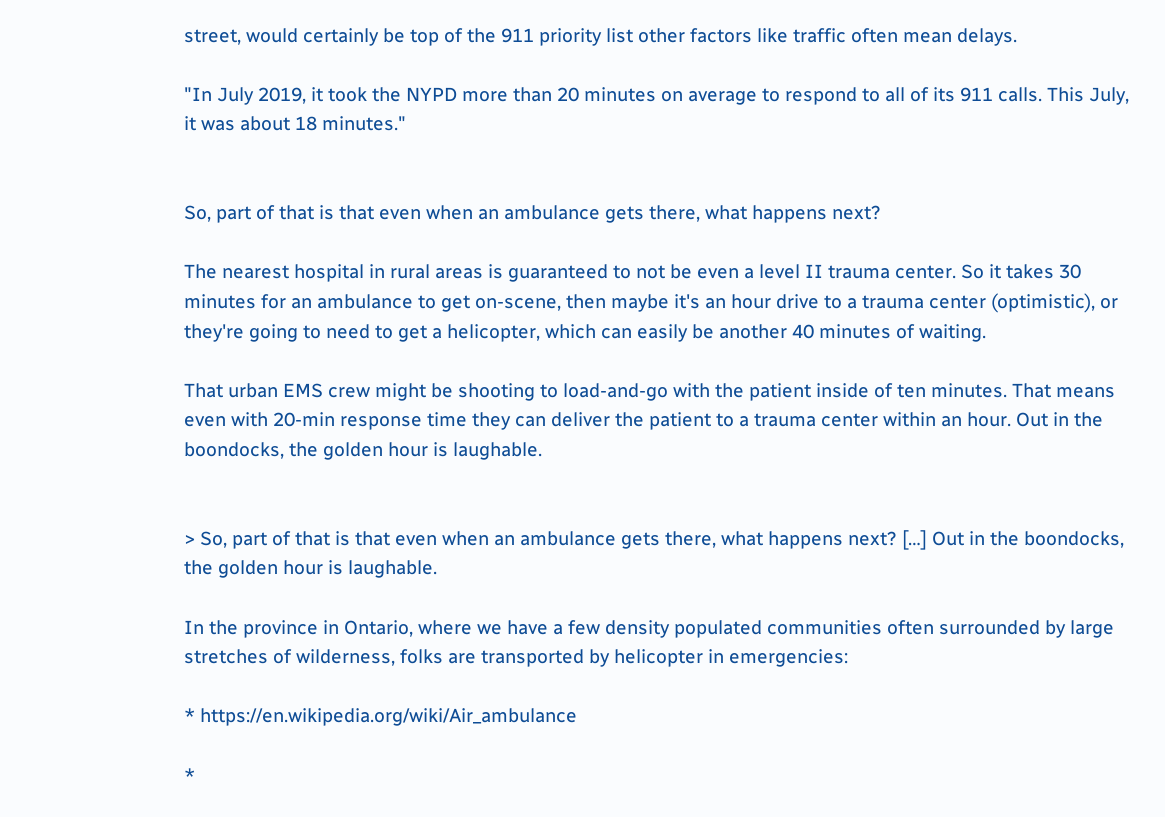street, would certainly be top of the 911 priority list other factors like traffic often mean delays.

"In July 2019, it took the NYPD more than 20 minutes on average to respond to all of its 911 calls. This July, it was about 18 minutes."


So, part of that is that even when an ambulance gets there, what happens next?

The nearest hospital in rural areas is guaranteed to not be even a level II trauma center. So it takes 30 minutes for an ambulance to get on-scene, then maybe it's an hour drive to a trauma center (optimistic), or they're going to need to get a helicopter, which can easily be another 40 minutes of waiting.

That urban EMS crew might be shooting to load-and-go with the patient inside of ten minutes. That means even with 20-min response time they can deliver the patient to a trauma center within an hour. Out in the boondocks, the golden hour is laughable.


> So, part of that is that even when an ambulance gets there, what happens next? […] Out in the boondocks, the golden hour is laughable.

In the province in Ontario, where we have a few density populated communities often surrounded by large stretches of wilderness, folks are transported by helicopter in emergencies:

* https://en.wikipedia.org/wiki/Air_ambulance

*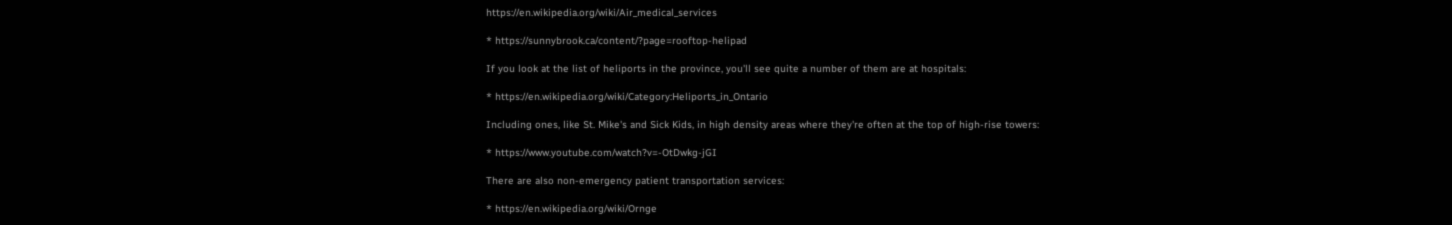https://en.wikipedia.org/wiki/Air_medical_services

* https://sunnybrook.ca/content/?page=rooftop-helipad

If you look at the list of heliports in the province, you'll see quite a number of them are at hospitals:

* https://en.wikipedia.org/wiki/Category:Heliports_in_Ontario

Including ones, like St. Mike's and Sick Kids, in high density areas where they're often at the top of high-rise towers:

* https://www.youtube.com/watch?v=-OtDwkg-jGI

There are also non-emergency patient transportation services:

* https://en.wikipedia.org/wiki/Ornge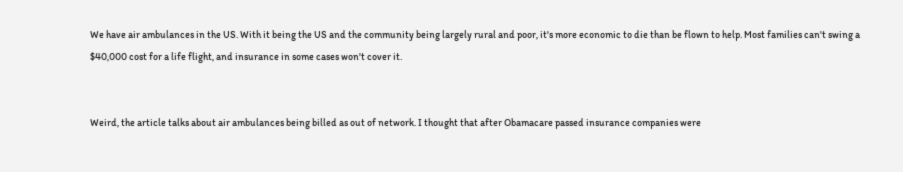We have air ambulances in the US. With it being the US and the community being largely rural and poor, it's more economic to die than be flown to help. Most families can't swing a $40,000 cost for a life flight, and insurance in some cases won't cover it.


Weird, the article talks about air ambulances being billed as out of network. I thought that after Obamacare passed insurance companies were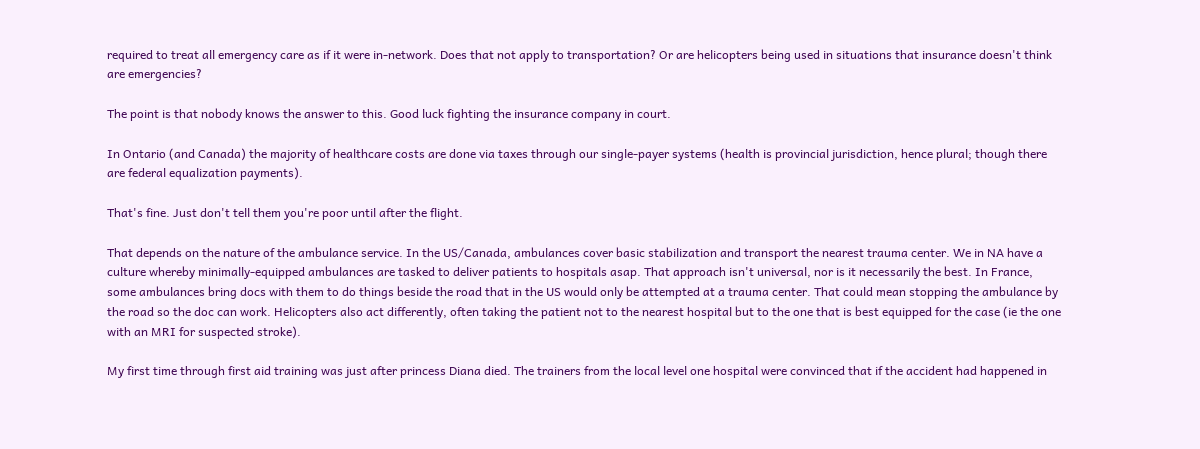required to treat all emergency care as if it were in-network. Does that not apply to transportation? Or are helicopters being used in situations that insurance doesn't think are emergencies?

The point is that nobody knows the answer to this. Good luck fighting the insurance company in court.

In Ontario (and Canada) the majority of healthcare costs are done via taxes through our single-payer systems (health is provincial jurisdiction, hence plural; though there are federal equalization payments).

That's fine. Just don't tell them you're poor until after the flight.

That depends on the nature of the ambulance service. In the US/Canada, ambulances cover basic stabilization and transport the nearest trauma center. We in NA have a culture whereby minimally-equipped ambulances are tasked to deliver patients to hospitals asap. That approach isn't universal, nor is it necessarily the best. In France, some ambulances bring docs with them to do things beside the road that in the US would only be attempted at a trauma center. That could mean stopping the ambulance by the road so the doc can work. Helicopters also act differently, often taking the patient not to the nearest hospital but to the one that is best equipped for the case (ie the one with an MRI for suspected stroke).

My first time through first aid training was just after princess Diana died. The trainers from the local level one hospital were convinced that if the accident had happened in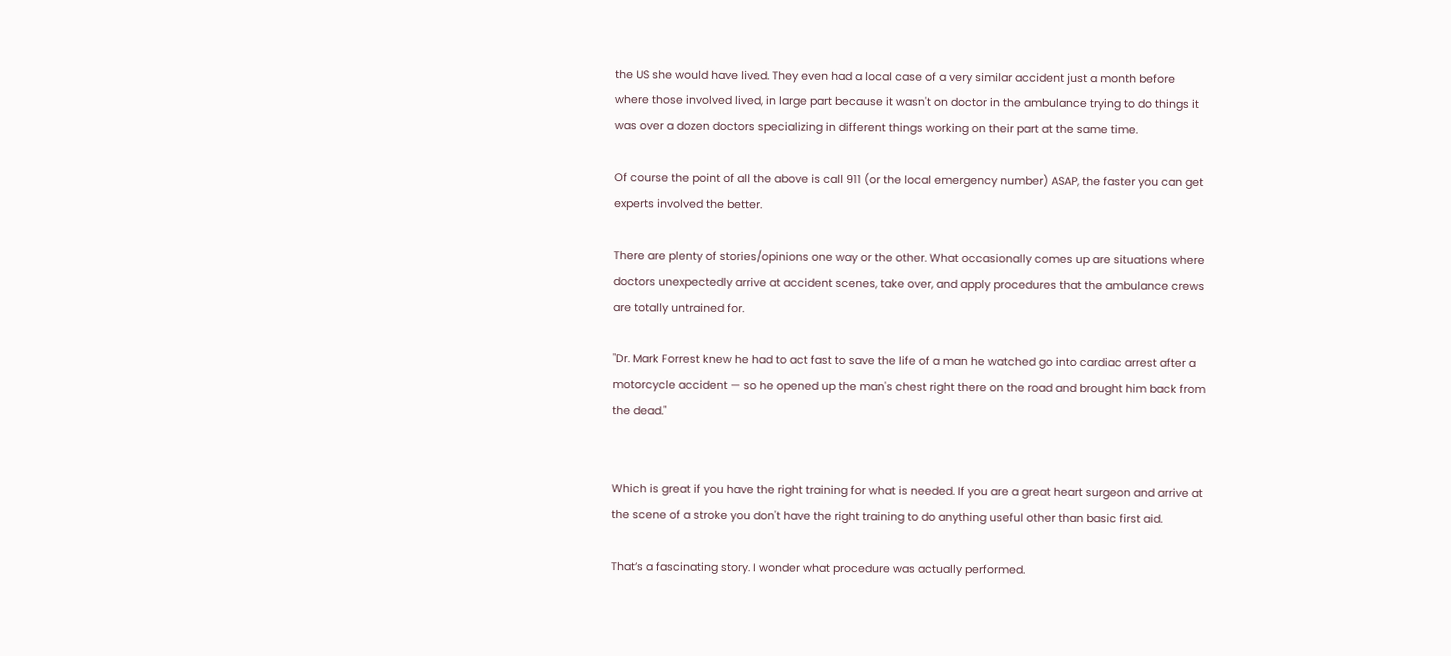the US she would have lived. They even had a local case of a very similar accident just a month before where those involved lived, in large part because it wasn't on doctor in the ambulance trying to do things it was over a dozen doctors specializing in different things working on their part at the same time.

Of course the point of all the above is call 911 (or the local emergency number) ASAP, the faster you can get experts involved the better.

There are plenty of stories/opinions one way or the other. What occasionally comes up are situations where doctors unexpectedly arrive at accident scenes, take over, and apply procedures that the ambulance crews are totally untrained for.

"Dr. Mark Forrest knew he had to act fast to save the life of a man he watched go into cardiac arrest after a motorcycle accident — so he opened up the man's chest right there on the road and brought him back from the dead."


Which is great if you have the right training for what is needed. If you are a great heart surgeon and arrive at the scene of a stroke you don't have the right training to do anything useful other than basic first aid.

That’s a fascinating story. I wonder what procedure was actually performed.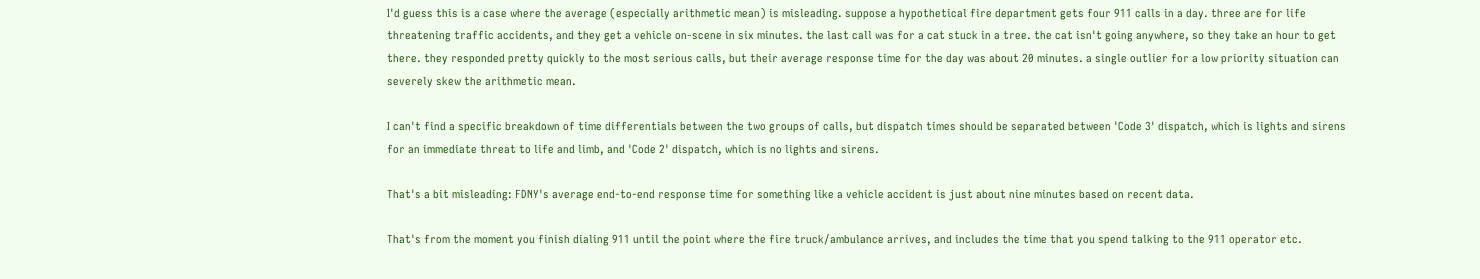I'd guess this is a case where the average (especially arithmetic mean) is misleading. suppose a hypothetical fire department gets four 911 calls in a day. three are for life threatening traffic accidents, and they get a vehicle on-scene in six minutes. the last call was for a cat stuck in a tree. the cat isn't going anywhere, so they take an hour to get there. they responded pretty quickly to the most serious calls, but their average response time for the day was about 20 minutes. a single outlier for a low priority situation can severely skew the arithmetic mean.

I can't find a specific breakdown of time differentials between the two groups of calls, but dispatch times should be separated between 'Code 3' dispatch, which is lights and sirens for an immediate threat to life and limb, and 'Code 2' dispatch, which is no lights and sirens.

That's a bit misleading: FDNY's average end-to-end response time for something like a vehicle accident is just about nine minutes based on recent data.

That's from the moment you finish dialing 911 until the point where the fire truck/ambulance arrives, and includes the time that you spend talking to the 911 operator etc.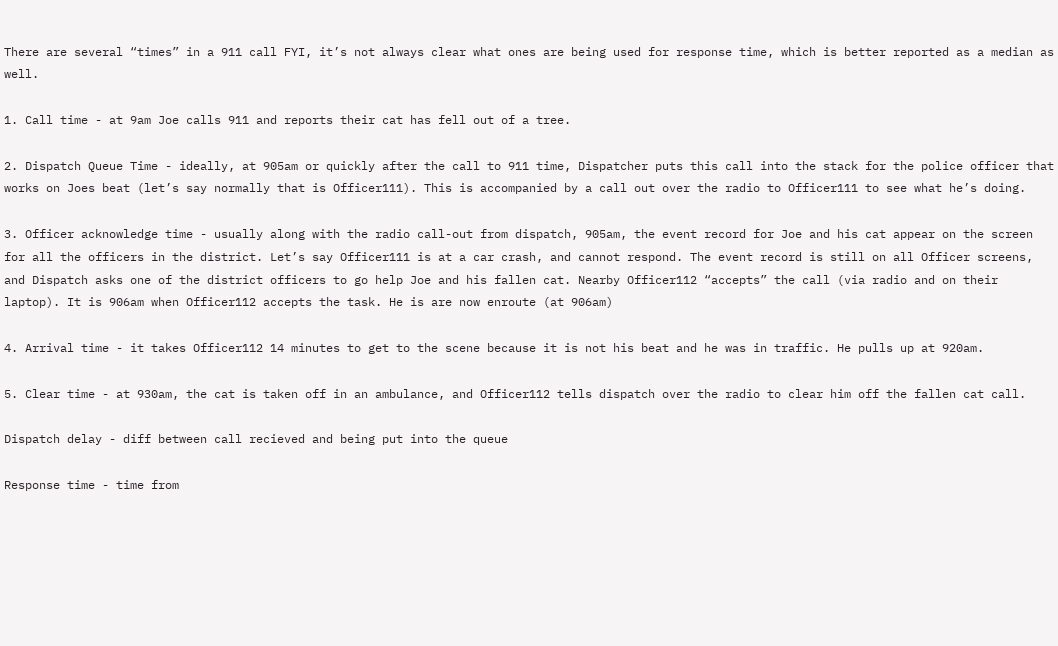There are several “times” in a 911 call FYI, it’s not always clear what ones are being used for response time, which is better reported as a median as well.

1. Call time - at 9am Joe calls 911 and reports their cat has fell out of a tree.

2. Dispatch Queue Time - ideally, at 905am or quickly after the call to 911 time, Dispatcher puts this call into the stack for the police officer that works on Joes beat (let’s say normally that is Officer111). This is accompanied by a call out over the radio to Officer111 to see what he’s doing.

3. Officer acknowledge time - usually along with the radio call-out from dispatch, 905am, the event record for Joe and his cat appear on the screen for all the officers in the district. Let’s say Officer111 is at a car crash, and cannot respond. The event record is still on all Officer screens, and Dispatch asks one of the district officers to go help Joe and his fallen cat. Nearby Officer112 “accepts” the call (via radio and on their laptop). It is 906am when Officer112 accepts the task. He is are now enroute (at 906am)

4. Arrival time - it takes Officer112 14 minutes to get to the scene because it is not his beat and he was in traffic. He pulls up at 920am.

5. Clear time - at 930am, the cat is taken off in an ambulance, and Officer112 tells dispatch over the radio to clear him off the fallen cat call.

Dispatch delay - diff between call recieved and being put into the queue

Response time - time from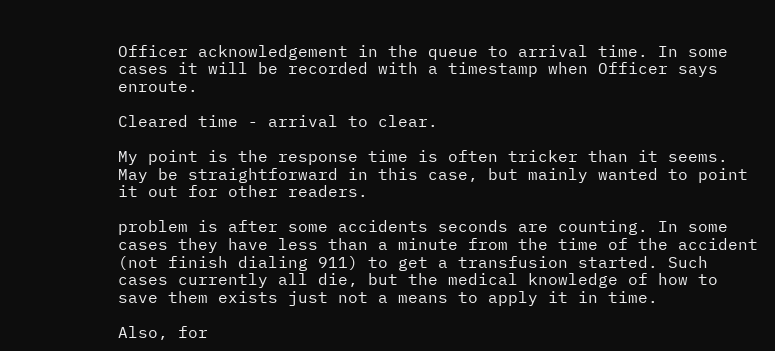Officer acknowledgement in the queue to arrival time. In some cases it will be recorded with a timestamp when Officer says enroute.

Cleared time - arrival to clear.

My point is the response time is often tricker than it seems. May be straightforward in this case, but mainly wanted to point it out for other readers.

problem is after some accidents seconds are counting. In some cases they have less than a minute from the time of the accident (not finish dialing 911) to get a transfusion started. Such cases currently all die, but the medical knowledge of how to save them exists just not a means to apply it in time.

Also, for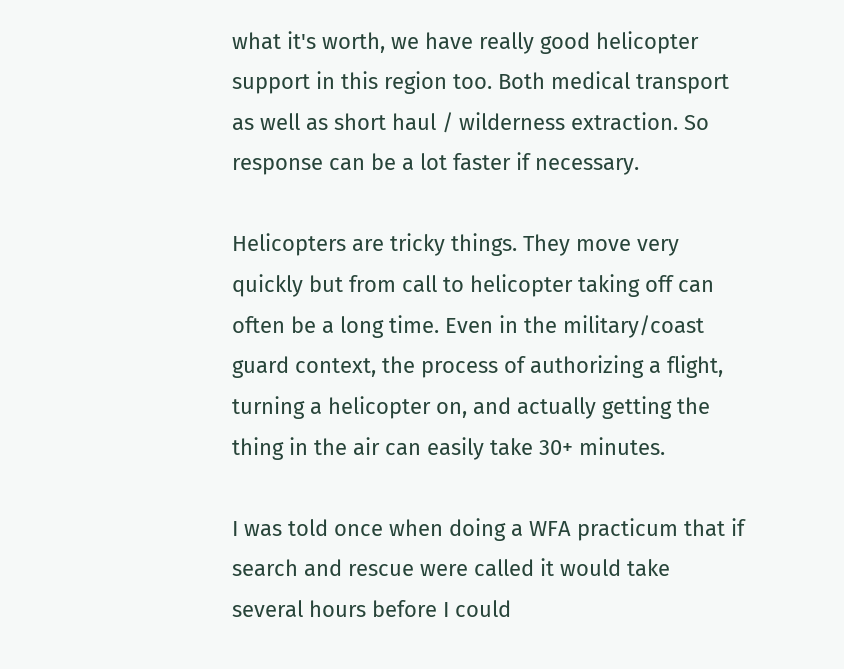what it's worth, we have really good helicopter support in this region too. Both medical transport as well as short haul / wilderness extraction. So response can be a lot faster if necessary.

Helicopters are tricky things. They move very quickly but from call to helicopter taking off can often be a long time. Even in the military/coast guard context, the process of authorizing a flight, turning a helicopter on, and actually getting the thing in the air can easily take 30+ minutes.

I was told once when doing a WFA practicum that if search and rescue were called it would take several hours before I could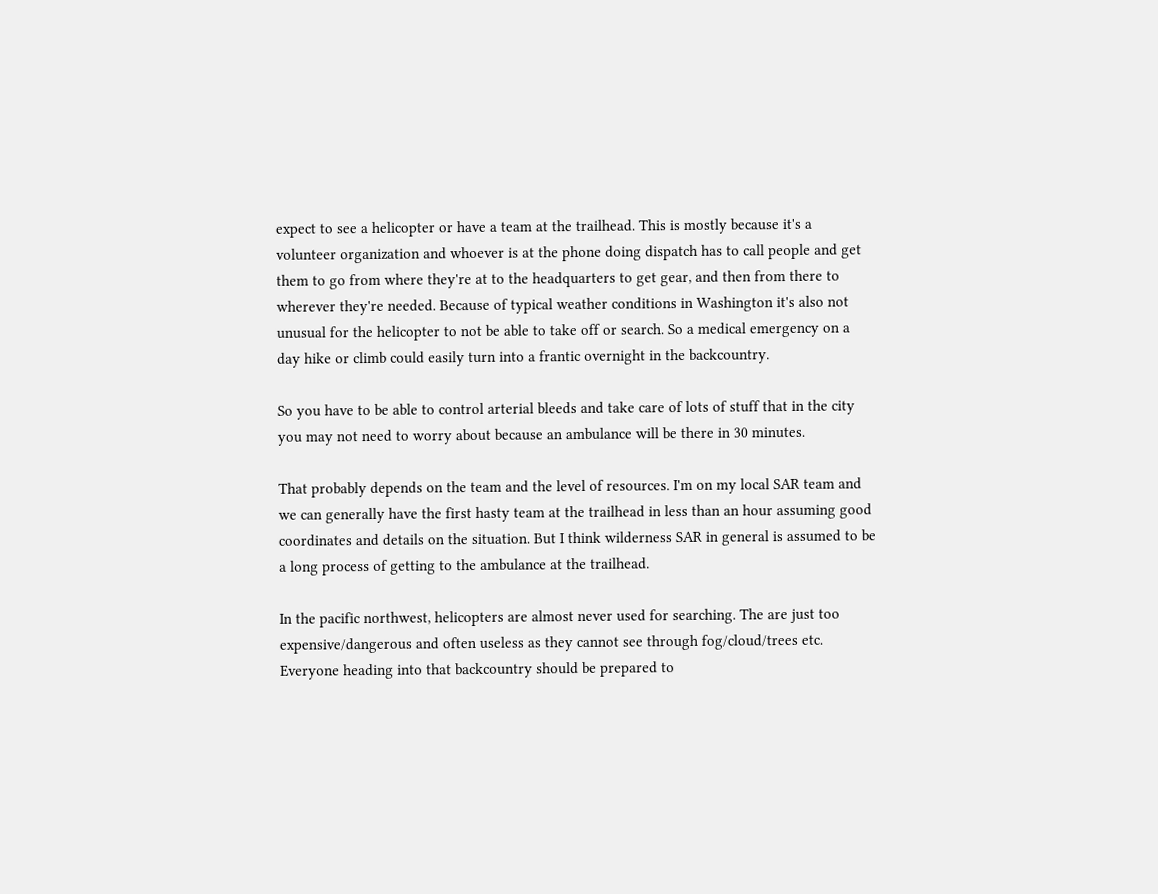expect to see a helicopter or have a team at the trailhead. This is mostly because it's a volunteer organization and whoever is at the phone doing dispatch has to call people and get them to go from where they're at to the headquarters to get gear, and then from there to wherever they're needed. Because of typical weather conditions in Washington it's also not unusual for the helicopter to not be able to take off or search. So a medical emergency on a day hike or climb could easily turn into a frantic overnight in the backcountry.

So you have to be able to control arterial bleeds and take care of lots of stuff that in the city you may not need to worry about because an ambulance will be there in 30 minutes.

That probably depends on the team and the level of resources. I'm on my local SAR team and we can generally have the first hasty team at the trailhead in less than an hour assuming good coordinates and details on the situation. But I think wilderness SAR in general is assumed to be a long process of getting to the ambulance at the trailhead.

In the pacific northwest, helicopters are almost never used for searching. The are just too expensive/dangerous and often useless as they cannot see through fog/cloud/trees etc. Everyone heading into that backcountry should be prepared to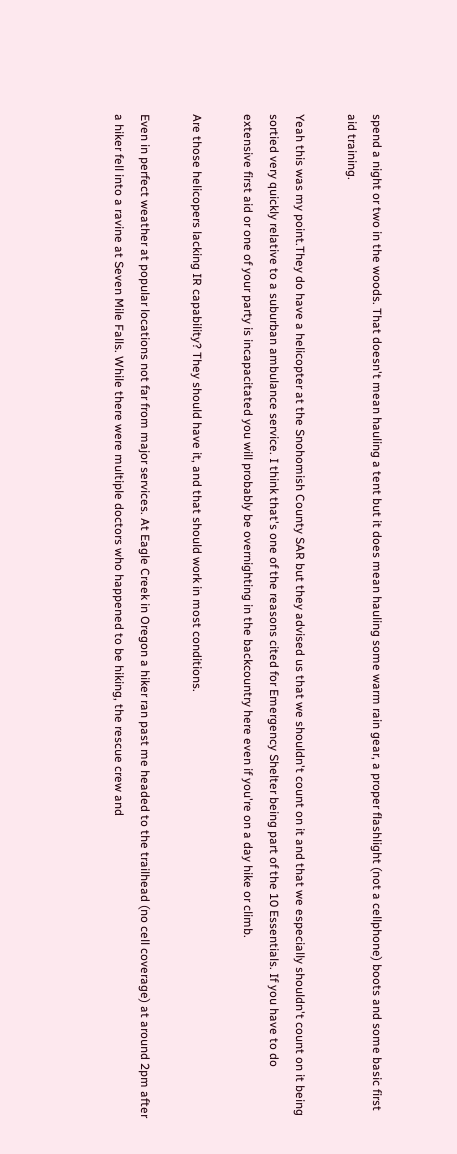spend a night or two in the woods. That doesn't mean hauling a tent but it does mean hauling some warm rain gear, a proper flashlight (not a cellphone) boots and some basic first aid training.

Yeah this was my point.They do have a helicopter at the Snohomish County SAR but they advised us that we shouldn't count on it and that we especially shouldn't count on it being sortied very quickly relative to a suburban ambulance service. I think that's one of the reasons cited for Emergency Shelter being part of the 10 Essentials. If you have to do extensive first aid or one of your party is incapacitated you will probably be overnighting in the backcountry here even if you're on a day hike or climb.

Are those helicopers lacking IR capability? They should have it, and that should work in most conditions.

Even in perfect weather at popular locations not far from major services. At Eagle Creek in Oregon a hiker ran past me headed to the trailhead (no cell coverage) at around 2pm after a hiker fell into a ravine at Seven Mile Falls. While there were multiple doctors who happened to be hiking, the rescue crew and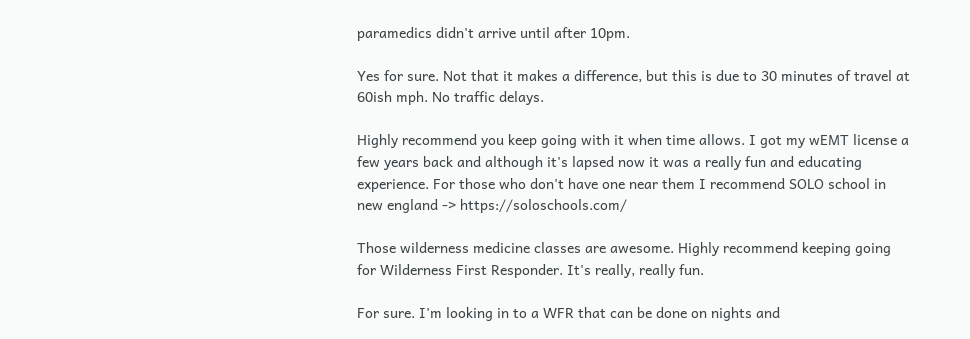paramedics didn't arrive until after 10pm.

Yes for sure. Not that it makes a difference, but this is due to 30 minutes of travel at 60ish mph. No traffic delays.

Highly recommend you keep going with it when time allows. I got my wEMT license a few years back and although it's lapsed now it was a really fun and educating experience. For those who don't have one near them I recommend SOLO school in new england -> https://soloschools.com/

Those wilderness medicine classes are awesome. Highly recommend keeping going for Wilderness First Responder. It's really, really fun.

For sure. I'm looking in to a WFR that can be done on nights and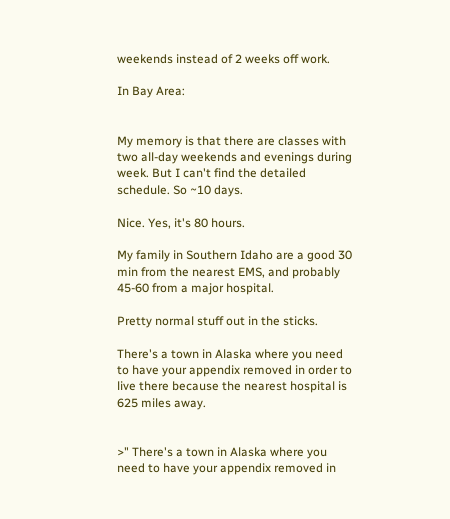weekends instead of 2 weeks off work.

In Bay Area:


My memory is that there are classes with two all-day weekends and evenings during week. But I can't find the detailed schedule. So ~10 days.

Nice. Yes, it's 80 hours.

My family in Southern Idaho are a good 30 min from the nearest EMS, and probably 45-60 from a major hospital.

Pretty normal stuff out in the sticks.

There's a town in Alaska where you need to have your appendix removed in order to live there because the nearest hospital is 625 miles away.


>" There's a town in Alaska where you need to have your appendix removed in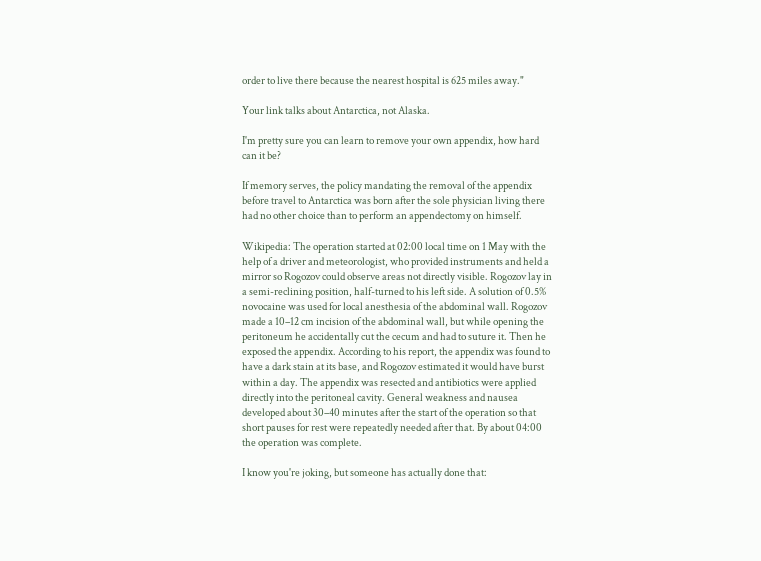order to live there because the nearest hospital is 625 miles away."

Your link talks about Antarctica, not Alaska.

I'm pretty sure you can learn to remove your own appendix, how hard can it be?

If memory serves, the policy mandating the removal of the appendix before travel to Antarctica was born after the sole physician living there had no other choice than to perform an appendectomy on himself.

Wikipedia: The operation started at 02:00 local time on 1 May with the help of a driver and meteorologist, who provided instruments and held a mirror so Rogozov could observe areas not directly visible. Rogozov lay in a semi-reclining position, half-turned to his left side. A solution of 0.5% novocaine was used for local anesthesia of the abdominal wall. Rogozov made a 10–12 cm incision of the abdominal wall, but while opening the peritoneum he accidentally cut the cecum and had to suture it. Then he exposed the appendix. According to his report, the appendix was found to have a dark stain at its base, and Rogozov estimated it would have burst within a day. The appendix was resected and antibiotics were applied directly into the peritoneal cavity. General weakness and nausea developed about 30–40 minutes after the start of the operation so that short pauses for rest were repeatedly needed after that. By about 04:00 the operation was complete.

I know you're joking, but someone has actually done that: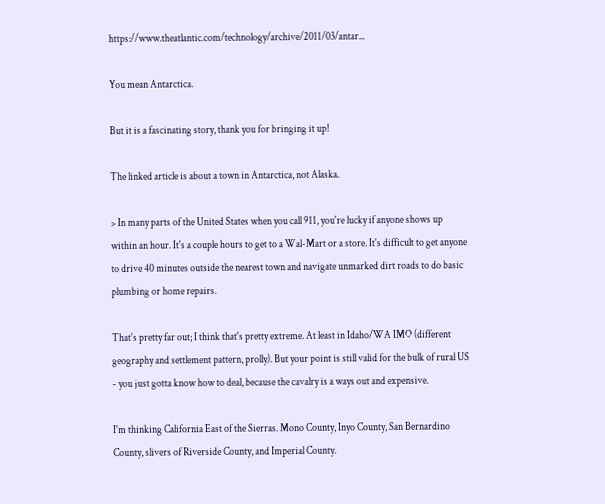https://www.theatlantic.com/technology/archive/2011/03/antar...

You mean Antarctica.

But it is a fascinating story, thank you for bringing it up!

The linked article is about a town in Antarctica, not Alaska.

> In many parts of the United States when you call 911, you're lucky if anyone shows up within an hour. It's a couple hours to get to a Wal-Mart or a store. It's difficult to get anyone to drive 40 minutes outside the nearest town and navigate unmarked dirt roads to do basic plumbing or home repairs.

That's pretty far out; I think that's pretty extreme. At least in Idaho/WA IMO (different geography and settlement pattern, prolly). But your point is still valid for the bulk of rural US - you just gotta know how to deal, because the cavalry is a ways out and expensive.

I'm thinking California East of the Sierras. Mono County, Inyo County, San Bernardino County, slivers of Riverside County, and Imperial County.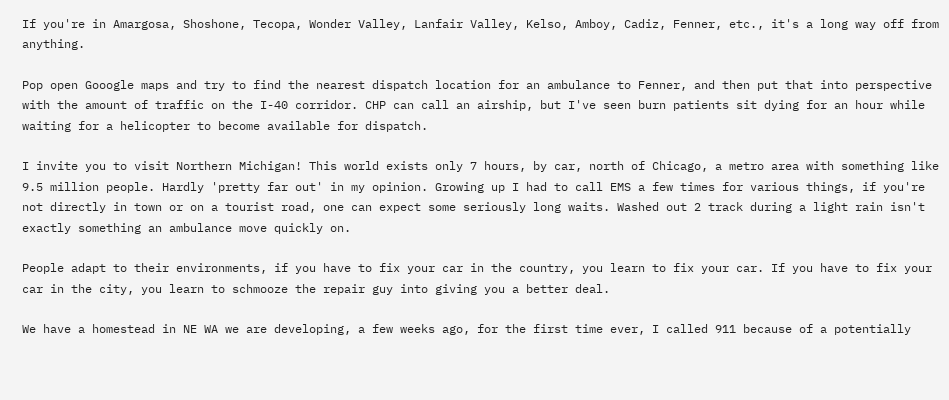If you're in Amargosa, Shoshone, Tecopa, Wonder Valley, Lanfair Valley, Kelso, Amboy, Cadiz, Fenner, etc., it's a long way off from anything.

Pop open Gooogle maps and try to find the nearest dispatch location for an ambulance to Fenner, and then put that into perspective with the amount of traffic on the I-40 corridor. CHP can call an airship, but I've seen burn patients sit dying for an hour while waiting for a helicopter to become available for dispatch.

I invite you to visit Northern Michigan! This world exists only 7 hours, by car, north of Chicago, a metro area with something like 9.5 million people. Hardly 'pretty far out' in my opinion. Growing up I had to call EMS a few times for various things, if you're not directly in town or on a tourist road, one can expect some seriously long waits. Washed out 2 track during a light rain isn't exactly something an ambulance move quickly on.

People adapt to their environments, if you have to fix your car in the country, you learn to fix your car. If you have to fix your car in the city, you learn to schmooze the repair guy into giving you a better deal.

We have a homestead in NE WA we are developing, a few weeks ago, for the first time ever, I called 911 because of a potentially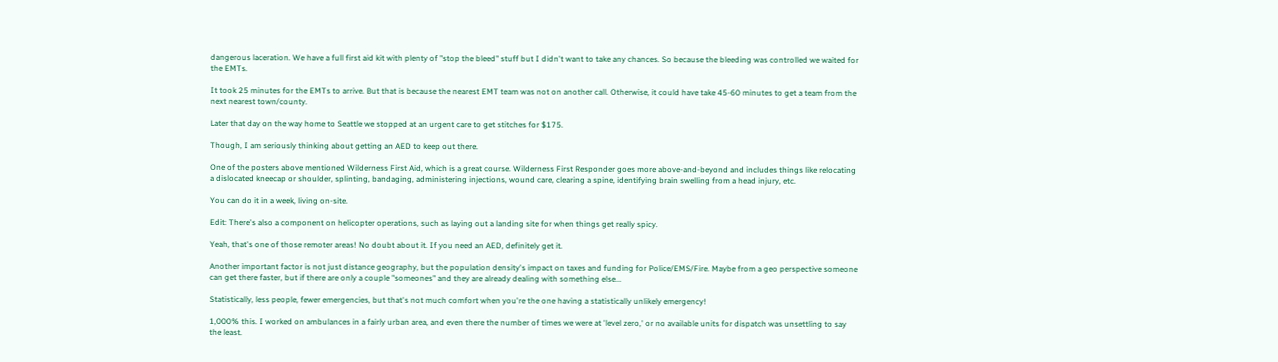dangerous laceration. We have a full first aid kit with plenty of "stop the bleed" stuff but I didn't want to take any chances. So because the bleeding was controlled we waited for the EMTs.

It took 25 minutes for the EMTs to arrive. But that is because the nearest EMT team was not on another call. Otherwise, it could have take 45-60 minutes to get a team from the next nearest town/county.

Later that day on the way home to Seattle we stopped at an urgent care to get stitches for $175.

Though, I am seriously thinking about getting an AED to keep out there.

One of the posters above mentioned Wilderness First Aid, which is a great course. Wilderness First Responder goes more above-and-beyond and includes things like relocating a dislocated kneecap or shoulder, splinting, bandaging, administering injections, wound care, clearing a spine, identifying brain swelling from a head injury, etc.

You can do it in a week, living on-site.

Edit: There's also a component on helicopter operations, such as laying out a landing site for when things get really spicy.

Yeah, that's one of those remoter areas! No doubt about it. If you need an AED, definitely get it.

Another important factor is not just distance geography, but the population density's impact on taxes and funding for Police/EMS/Fire. Maybe from a geo perspective someone can get there faster, but if there are only a couple "someones" and they are already dealing with something else...

Statistically, less people, fewer emergencies, but that's not much comfort when you're the one having a statistically unlikely emergency!

1,000% this. I worked on ambulances in a fairly urban area, and even there the number of times we were at 'level zero,' or no available units for dispatch was unsettling to say the least.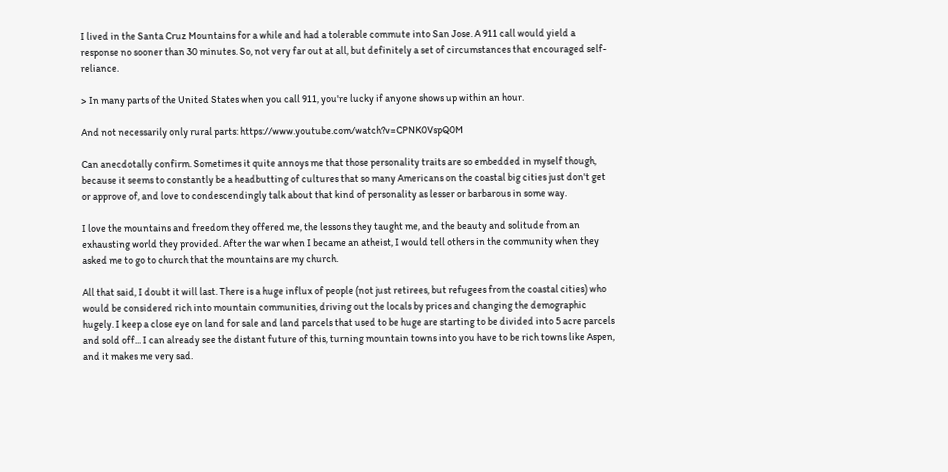I lived in the Santa Cruz Mountains for a while and had a tolerable commute into San Jose. A 911 call would yield a response no sooner than 30 minutes. So, not very far out at all, but definitely a set of circumstances that encouraged self-reliance.

> In many parts of the United States when you call 911, you're lucky if anyone shows up within an hour.

And not necessarily only rural parts: https://www.youtube.com/watch?v=CPNK0VspQ0M

Can anecdotally confirm. Sometimes it quite annoys me that those personality traits are so embedded in myself though, because it seems to constantly be a headbutting of cultures that so many Americans on the coastal big cities just don't get or approve of, and love to condescendingly talk about that kind of personality as lesser or barbarous in some way.

I love the mountains and freedom they offered me, the lessons they taught me, and the beauty and solitude from an exhausting world they provided. After the war when I became an atheist, I would tell others in the community when they asked me to go to church that the mountains are my church.

All that said, I doubt it will last. There is a huge influx of people (not just retirees, but refugees from the coastal cities) who would be considered rich into mountain communities, driving out the locals by prices and changing the demographic hugely. I keep a close eye on land for sale and land parcels that used to be huge are starting to be divided into 5 acre parcels and sold off... I can already see the distant future of this, turning mountain towns into you have to be rich towns like Aspen, and it makes me very sad.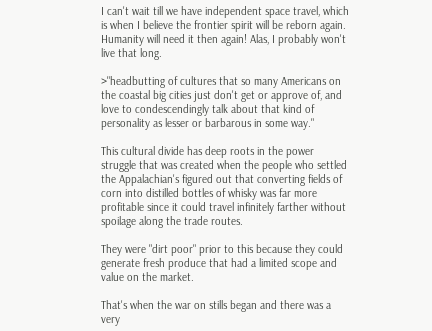I can't wait till we have independent space travel, which is when I believe the frontier spirit will be reborn again. Humanity will need it then again! Alas, I probably won't live that long.

>"headbutting of cultures that so many Americans on the coastal big cities just don't get or approve of, and love to condescendingly talk about that kind of personality as lesser or barbarous in some way."

This cultural divide has deep roots in the power struggle that was created when the people who settled the Appalachian's figured out that converting fields of corn into distilled bottles of whisky was far more profitable since it could travel infinitely farther without spoilage along the trade routes.

They were "dirt poor" prior to this because they could generate fresh produce that had a limited scope and value on the market.

That's when the war on stills began and there was a very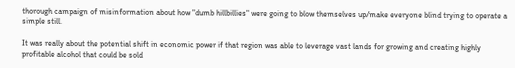thorough campaign of misinformation about how "dumb hillbillies" were going to blow themselves up/make everyone blind trying to operate a simple still.

It was really about the potential shift in economic power if that region was able to leverage vast lands for growing and creating highly profitable alcohol that could be sold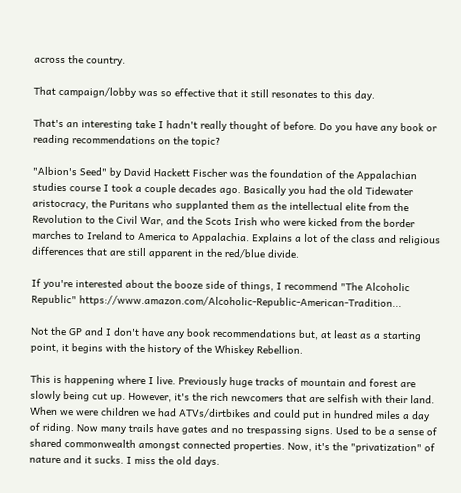across the country.

That campaign/lobby was so effective that it still resonates to this day.

That's an interesting take I hadn't really thought of before. Do you have any book or reading recommendations on the topic?

"Albion's Seed" by David Hackett Fischer was the foundation of the Appalachian studies course I took a couple decades ago. Basically you had the old Tidewater aristocracy, the Puritans who supplanted them as the intellectual elite from the Revolution to the Civil War, and the Scots Irish who were kicked from the border marches to Ireland to America to Appalachia. Explains a lot of the class and religious differences that are still apparent in the red/blue divide.

If you're interested about the booze side of things, I recommend "The Alcoholic Republic" https://www.amazon.com/Alcoholic-Republic-American-Tradition...

Not the GP and I don't have any book recommendations but, at least as a starting point, it begins with the history of the Whiskey Rebellion.

This is happening where I live. Previously huge tracks of mountain and forest are slowly being cut up. However, it's the rich newcomers that are selfish with their land. When we were children we had ATVs/dirtbikes and could put in hundred miles a day of riding. Now many trails have gates and no trespassing signs. Used to be a sense of shared commonwealth amongst connected properties. Now, it's the "privatization" of nature and it sucks. I miss the old days.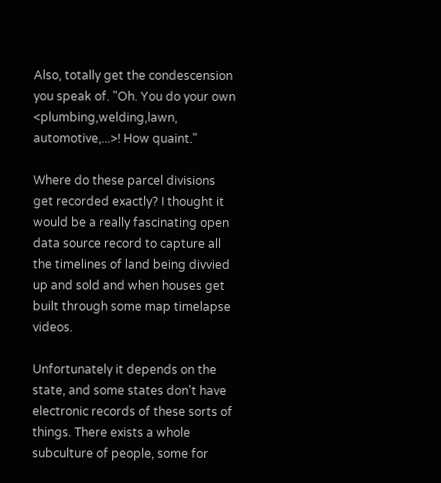Also, totally get the condescension you speak of. "Oh. You do your own <plumbing,welding,lawn, automotive,...>! How quaint."

Where do these parcel divisions get recorded exactly? I thought it would be a really fascinating open data source record to capture all the timelines of land being divvied up and sold and when houses get built through some map timelapse videos.

Unfortunately it depends on the state, and some states don't have electronic records of these sorts of things. There exists a whole subculture of people, some for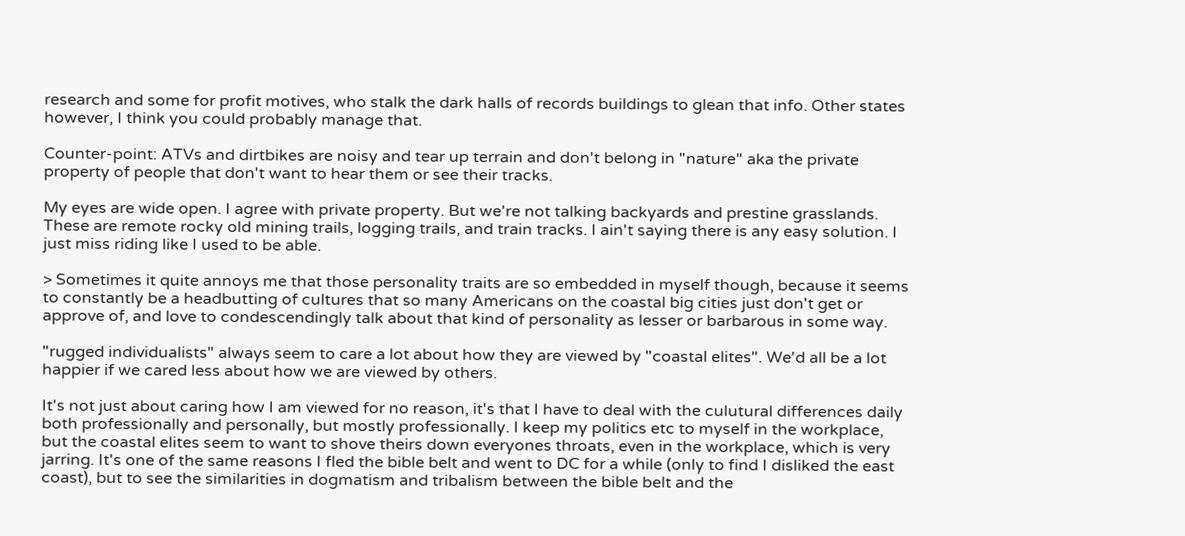research and some for profit motives, who stalk the dark halls of records buildings to glean that info. Other states however, I think you could probably manage that.

Counter-point: ATVs and dirtbikes are noisy and tear up terrain and don't belong in "nature" aka the private property of people that don't want to hear them or see their tracks.

My eyes are wide open. I agree with private property. But we're not talking backyards and prestine grasslands. These are remote rocky old mining trails, logging trails, and train tracks. I ain't saying there is any easy solution. I just miss riding like I used to be able.

> Sometimes it quite annoys me that those personality traits are so embedded in myself though, because it seems to constantly be a headbutting of cultures that so many Americans on the coastal big cities just don't get or approve of, and love to condescendingly talk about that kind of personality as lesser or barbarous in some way.

"rugged individualists" always seem to care a lot about how they are viewed by "coastal elites". We'd all be a lot happier if we cared less about how we are viewed by others.

It's not just about caring how I am viewed for no reason, it's that I have to deal with the culutural differences daily both professionally and personally, but mostly professionally. I keep my politics etc to myself in the workplace, but the coastal elites seem to want to shove theirs down everyones throats, even in the workplace, which is very jarring. It's one of the same reasons I fled the bible belt and went to DC for a while (only to find I disliked the east coast), but to see the similarities in dogmatism and tribalism between the bible belt and the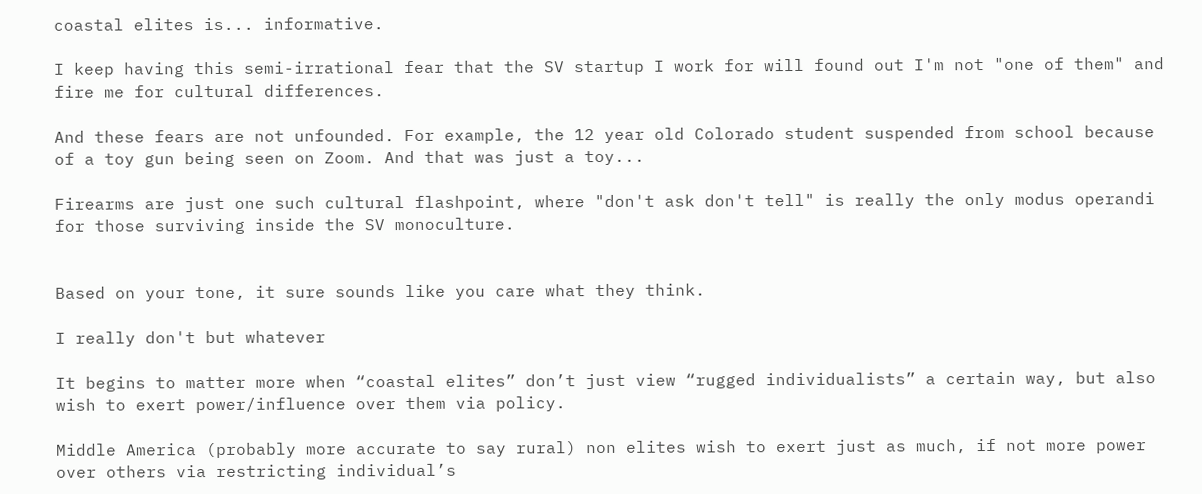coastal elites is... informative.

I keep having this semi-irrational fear that the SV startup I work for will found out I'm not "one of them" and fire me for cultural differences.

And these fears are not unfounded. For example, the 12 year old Colorado student suspended from school because of a toy gun being seen on Zoom. And that was just a toy...

Firearms are just one such cultural flashpoint, where "don't ask don't tell" is really the only modus operandi for those surviving inside the SV monoculture.


Based on your tone, it sure sounds like you care what they think.

I really don't but whatever

It begins to matter more when “coastal elites” don’t just view “rugged individualists” a certain way, but also wish to exert power/influence over them via policy.

Middle America (probably more accurate to say rural) non elites wish to exert just as much, if not more power over others via restricting individual’s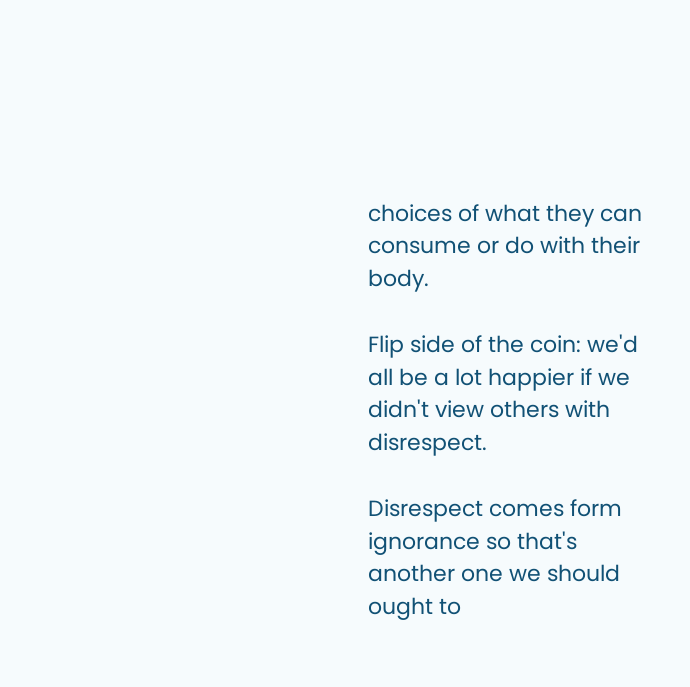choices of what they can consume or do with their body.

Flip side of the coin: we'd all be a lot happier if we didn't view others with disrespect.

Disrespect comes form ignorance so that's another one we should ought to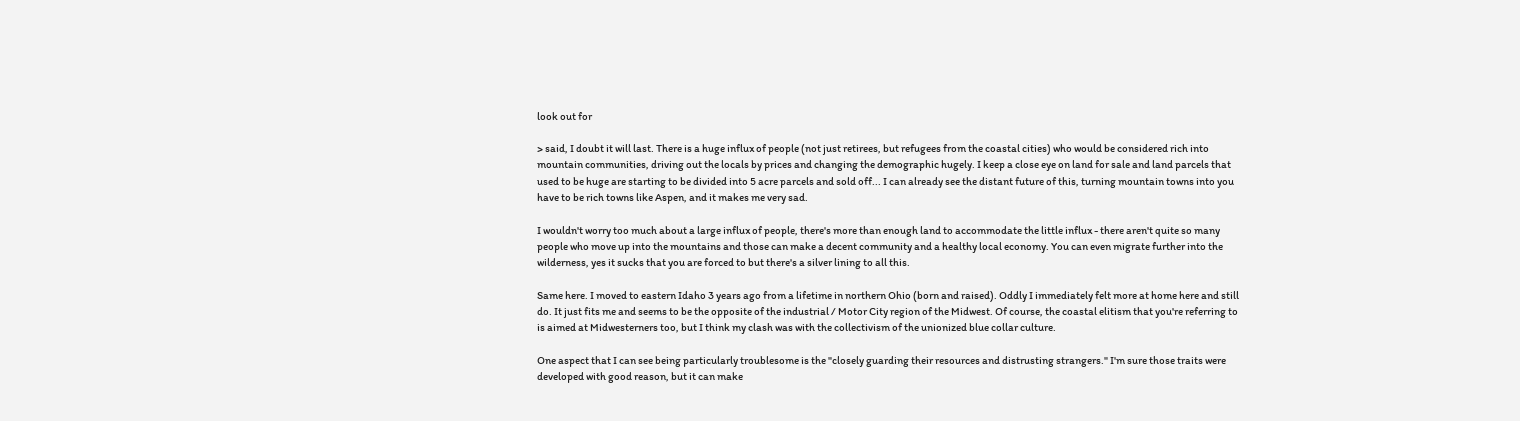look out for

> said, I doubt it will last. There is a huge influx of people (not just retirees, but refugees from the coastal cities) who would be considered rich into mountain communities, driving out the locals by prices and changing the demographic hugely. I keep a close eye on land for sale and land parcels that used to be huge are starting to be divided into 5 acre parcels and sold off... I can already see the distant future of this, turning mountain towns into you have to be rich towns like Aspen, and it makes me very sad.

I wouldn't worry too much about a large influx of people, there's more than enough land to accommodate the little influx - there aren't quite so many people who move up into the mountains and those can make a decent community and a healthy local economy. You can even migrate further into the wilderness, yes it sucks that you are forced to but there's a silver lining to all this.

Same here. I moved to eastern Idaho 3 years ago from a lifetime in northern Ohio (born and raised). Oddly I immediately felt more at home here and still do. It just fits me and seems to be the opposite of the industrial / Motor City region of the Midwest. Of course, the coastal elitism that you're referring to is aimed at Midwesterners too, but I think my clash was with the collectivism of the unionized blue collar culture.

One aspect that I can see being particularly troublesome is the "closely guarding their resources and distrusting strangers." I'm sure those traits were developed with good reason, but it can make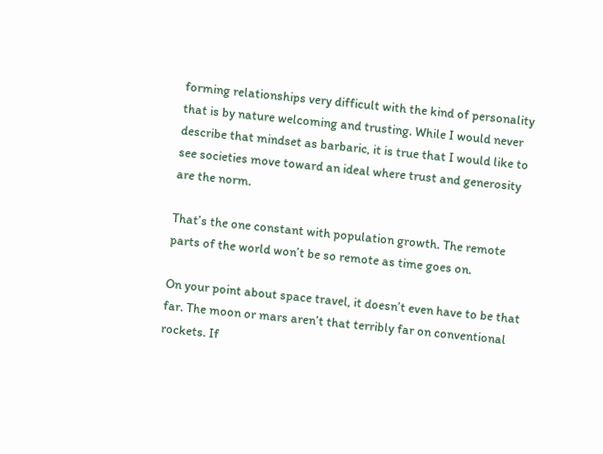forming relationships very difficult with the kind of personality that is by nature welcoming and trusting. While I would never describe that mindset as barbaric, it is true that I would like to see societies move toward an ideal where trust and generosity are the norm.

That’s the one constant with population growth. The remote parts of the world won’t be so remote as time goes on.

On your point about space travel, it doesn’t even have to be that far. The moon or mars aren’t that terribly far on conventional rockets. If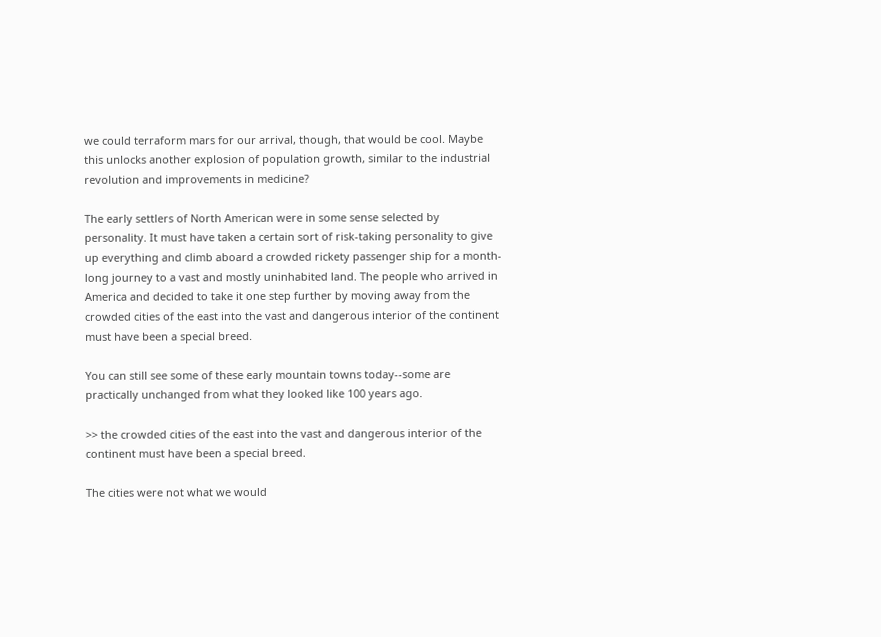we could terraform mars for our arrival, though, that would be cool. Maybe this unlocks another explosion of population growth, similar to the industrial revolution and improvements in medicine?

The early settlers of North American were in some sense selected by personality. It must have taken a certain sort of risk-taking personality to give up everything and climb aboard a crowded rickety passenger ship for a month-long journey to a vast and mostly uninhabited land. The people who arrived in America and decided to take it one step further by moving away from the crowded cities of the east into the vast and dangerous interior of the continent must have been a special breed.

You can still see some of these early mountain towns today--some are practically unchanged from what they looked like 100 years ago.

>> the crowded cities of the east into the vast and dangerous interior of the continent must have been a special breed.

The cities were not what we would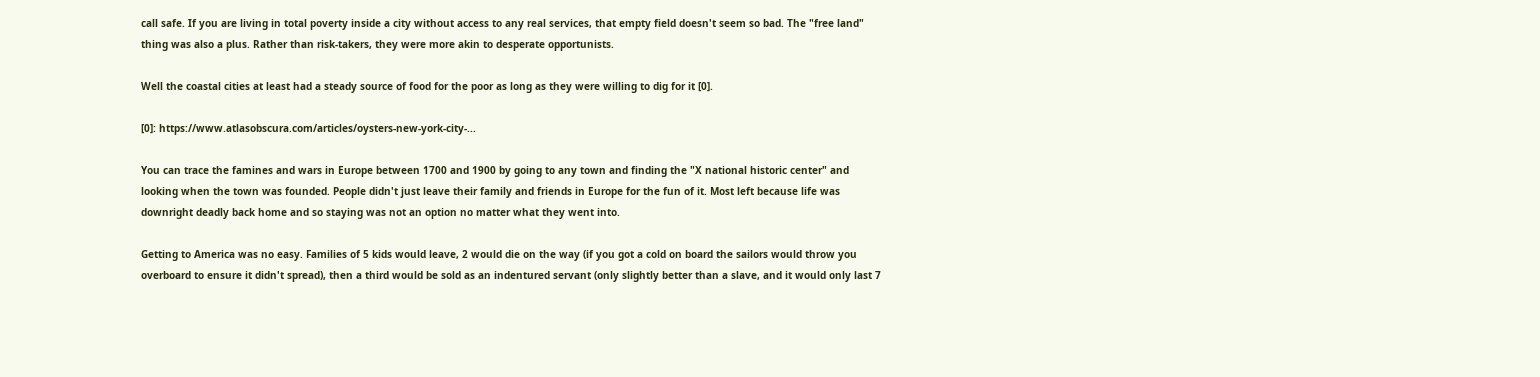call safe. If you are living in total poverty inside a city without access to any real services, that empty field doesn't seem so bad. The "free land" thing was also a plus. Rather than risk-takers, they were more akin to desperate opportunists.

Well the coastal cities at least had a steady source of food for the poor as long as they were willing to dig for it [0].

[0]: https://www.atlasobscura.com/articles/oysters-new-york-city-...

You can trace the famines and wars in Europe between 1700 and 1900 by going to any town and finding the "X national historic center" and looking when the town was founded. People didn't just leave their family and friends in Europe for the fun of it. Most left because life was downright deadly back home and so staying was not an option no matter what they went into.

Getting to America was no easy. Families of 5 kids would leave, 2 would die on the way (if you got a cold on board the sailors would throw you overboard to ensure it didn't spread), then a third would be sold as an indentured servant (only slightly better than a slave, and it would only last 7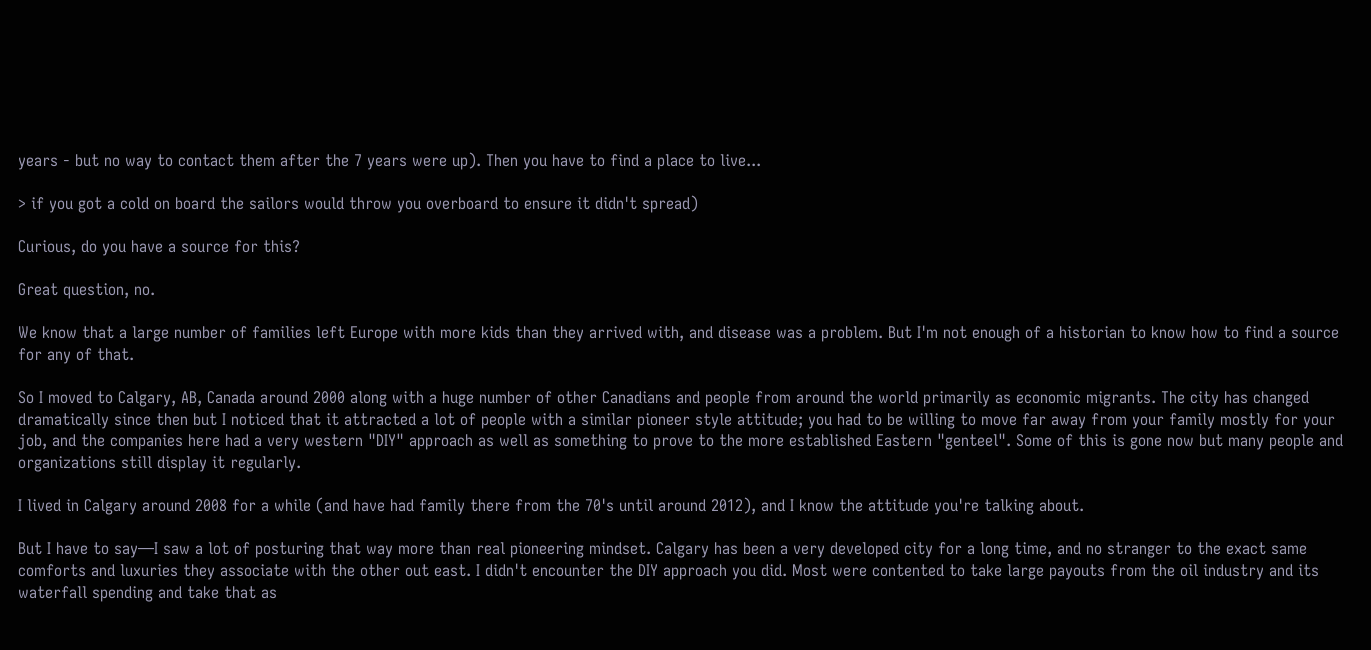years - but no way to contact them after the 7 years were up). Then you have to find a place to live...

> if you got a cold on board the sailors would throw you overboard to ensure it didn't spread)

Curious, do you have a source for this?

Great question, no.

We know that a large number of families left Europe with more kids than they arrived with, and disease was a problem. But I'm not enough of a historian to know how to find a source for any of that.

So I moved to Calgary, AB, Canada around 2000 along with a huge number of other Canadians and people from around the world primarily as economic migrants. The city has changed dramatically since then but I noticed that it attracted a lot of people with a similar pioneer style attitude; you had to be willing to move far away from your family mostly for your job, and the companies here had a very western "DIY" approach as well as something to prove to the more established Eastern "genteel". Some of this is gone now but many people and organizations still display it regularly.

I lived in Calgary around 2008 for a while (and have had family there from the 70's until around 2012), and I know the attitude you're talking about.

But I have to say—I saw a lot of posturing that way more than real pioneering mindset. Calgary has been a very developed city for a long time, and no stranger to the exact same comforts and luxuries they associate with the other out east. I didn't encounter the DIY approach you did. Most were contented to take large payouts from the oil industry and its waterfall spending and take that as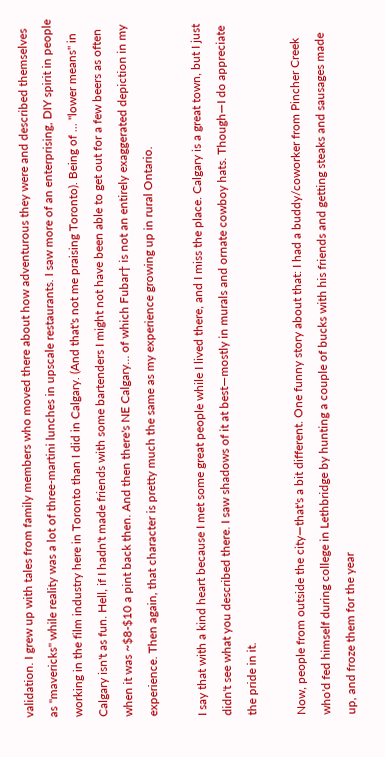validation. I grew up with tales from family members who moved there about how adventurous they were and described themselves as "mavericks" while reality was a lot of three-martini lunches in upscale restaurants. I saw more of an enterprising, DIY spirit in people working in the film industry here in Toronto than I did in Calgary. (And that's not me praising Toronto). Being of ... "lower means" in Calgary isn't as fun. Hell, if I hadn't made friends with some bartenders I might not have been able to get out for a few beers as often when it was ~$8-$10 a pint back then. And then there's NE Calgary... of which Fubar† is not an entirely exaggerated depiction in my experience. Then again, that character is pretty much the same as my experience growing up in rural Ontario.

I say that with a kind heart because I met some great people while I lived there, and I miss the place. Calgary is a great town, but I just didn't see what you described there. I saw shadows of it at best—mostly in murals and ornate cowboy hats. Though—I do appreciate the pride in it.

Now, people from outside the city—that's a bit different. One funny story about that: I had a buddy/coworker from Pincher Creek who'd fed himself during college in Lethbridge by hunting a couple of bucks with his friends and getting steaks and sausages made up, and froze them for the year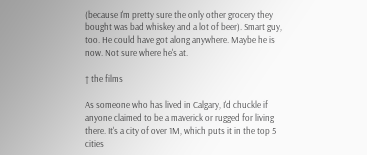(because I'm pretty sure the only other grocery they bought was bad whiskey and a lot of beer). Smart guy, too. He could have got along anywhere. Maybe he is now. Not sure where he's at.

† the films

As someone who has lived in Calgary, I'd chuckle if anyone claimed to be a maverick or rugged for living there. It's a city of over 1M, which puts it in the top 5 cities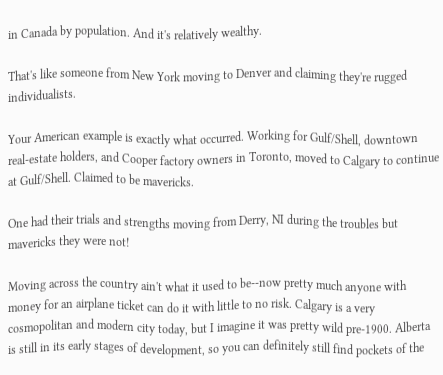in Canada by population. And it's relatively wealthy.

That's like someone from New York moving to Denver and claiming they're rugged individualists.

Your American example is exactly what occurred. Working for Gulf/Shell, downtown real-estate holders, and Cooper factory owners in Toronto, moved to Calgary to continue at Gulf/Shell. Claimed to be mavericks.

One had their trials and strengths moving from Derry, NI during the troubles but mavericks they were not!

Moving across the country ain't what it used to be--now pretty much anyone with money for an airplane ticket can do it with little to no risk. Calgary is a very cosmopolitan and modern city today, but I imagine it was pretty wild pre-1900. Alberta is still in its early stages of development, so you can definitely still find pockets of the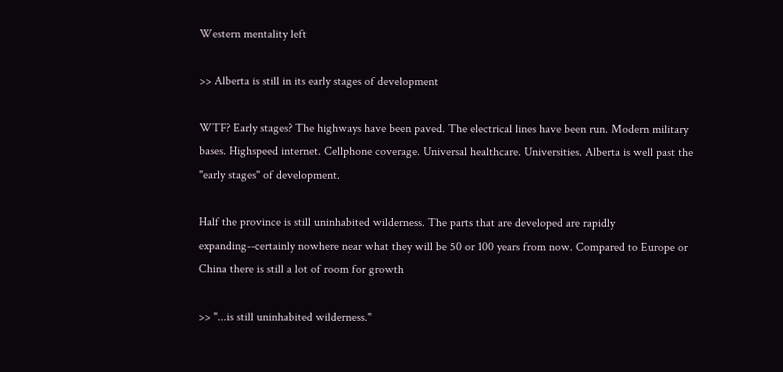Western mentality left

>> Alberta is still in its early stages of development

WTF? Early stages? The highways have been paved. The electrical lines have been run. Modern military bases. Highspeed internet. Cellphone coverage. Universal healthcare. Universities. Alberta is well past the "early stages" of development.

Half the province is still uninhabited wilderness. The parts that are developed are rapidly expanding--certainly nowhere near what they will be 50 or 100 years from now. Compared to Europe or China there is still a lot of room for growth

>> "...is still uninhabited wilderness."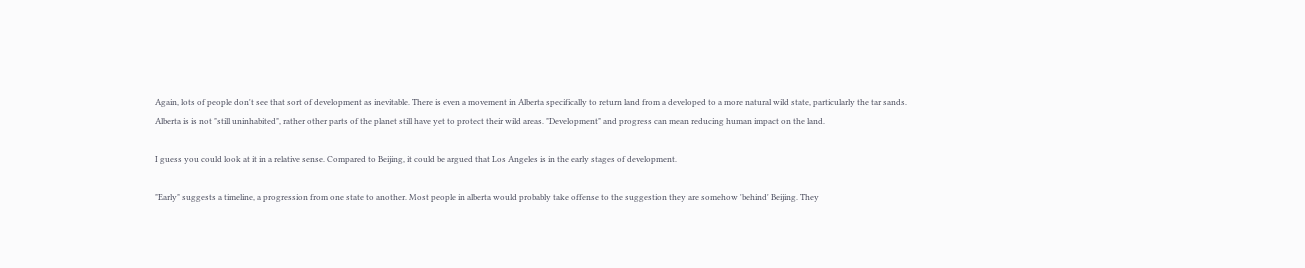Again, lots of people don't see that sort of development as inevitable. There is even a movement in Alberta specifically to return land from a developed to a more natural wild state, particularly the tar sands. Alberta is is not "still uninhabited", rather other parts of the planet still have yet to protect their wild areas. "Development" and progress can mean reducing human impact on the land.

I guess you could look at it in a relative sense. Compared to Beijing, it could be argued that Los Angeles is in the early stages of development.

"Early" suggests a timeline, a progression from one state to another. Most people in alberta would probably take offense to the suggestion they are somehow 'behind' Beijing. They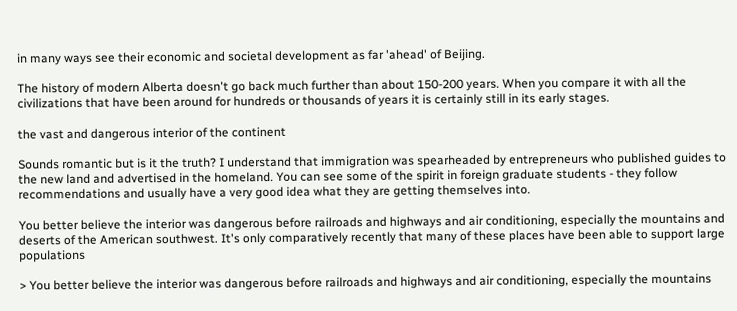in many ways see their economic and societal development as far 'ahead' of Beijing.

The history of modern Alberta doesn't go back much further than about 150-200 years. When you compare it with all the civilizations that have been around for hundreds or thousands of years it is certainly still in its early stages.

the vast and dangerous interior of the continent

Sounds romantic but is it the truth? I understand that immigration was spearheaded by entrepreneurs who published guides to the new land and advertised in the homeland. You can see some of the spirit in foreign graduate students - they follow recommendations and usually have a very good idea what they are getting themselves into.

You better believe the interior was dangerous before railroads and highways and air conditioning, especially the mountains and deserts of the American southwest. It's only comparatively recently that many of these places have been able to support large populations

> You better believe the interior was dangerous before railroads and highways and air conditioning, especially the mountains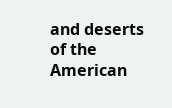and deserts of the American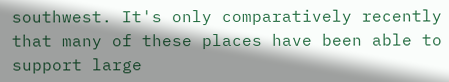southwest. It's only comparatively recently that many of these places have been able to support large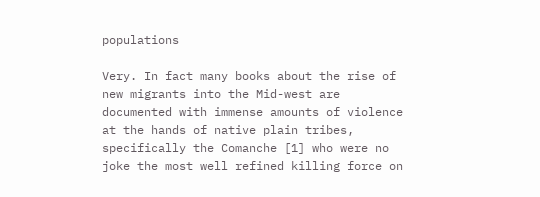populations

Very. In fact many books about the rise of new migrants into the Mid-west are documented with immense amounts of violence at the hands of native plain tribes, specifically the Comanche [1] who were no joke the most well refined killing force on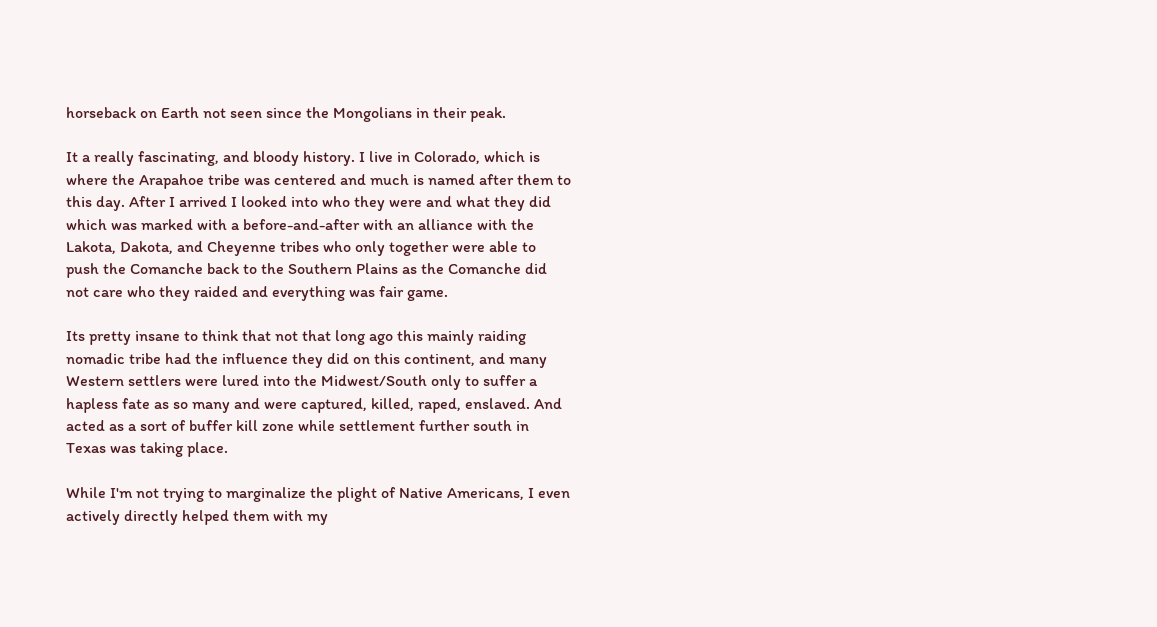horseback on Earth not seen since the Mongolians in their peak.

It a really fascinating, and bloody history. I live in Colorado, which is where the Arapahoe tribe was centered and much is named after them to this day. After I arrived I looked into who they were and what they did which was marked with a before-and-after with an alliance with the Lakota, Dakota, and Cheyenne tribes who only together were able to push the Comanche back to the Southern Plains as the Comanche did not care who they raided and everything was fair game.

Its pretty insane to think that not that long ago this mainly raiding nomadic tribe had the influence they did on this continent, and many Western settlers were lured into the Midwest/South only to suffer a hapless fate as so many and were captured, killed, raped, enslaved. And acted as a sort of buffer kill zone while settlement further south in Texas was taking place.

While I'm not trying to marginalize the plight of Native Americans, I even actively directly helped them with my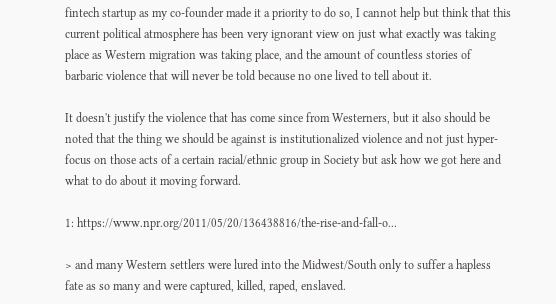fintech startup as my co-founder made it a priority to do so, I cannot help but think that this current political atmosphere has been very ignorant view on just what exactly was taking place as Western migration was taking place, and the amount of countless stories of barbaric violence that will never be told because no one lived to tell about it.

It doesn't justify the violence that has come since from Westerners, but it also should be noted that the thing we should be against is institutionalized violence and not just hyper-focus on those acts of a certain racial/ethnic group in Society but ask how we got here and what to do about it moving forward.

1: https://www.npr.org/2011/05/20/136438816/the-rise-and-fall-o...

> and many Western settlers were lured into the Midwest/South only to suffer a hapless fate as so many and were captured, killed, raped, enslaved.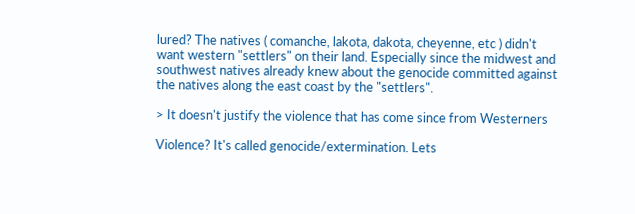lured? The natives ( comanche, lakota, dakota, cheyenne, etc ) didn't want western "settlers" on their land. Especially since the midwest and southwest natives already knew about the genocide committed against the natives along the east coast by the "settlers".

> It doesn't justify the violence that has come since from Westerners

Violence? It's called genocide/extermination. Lets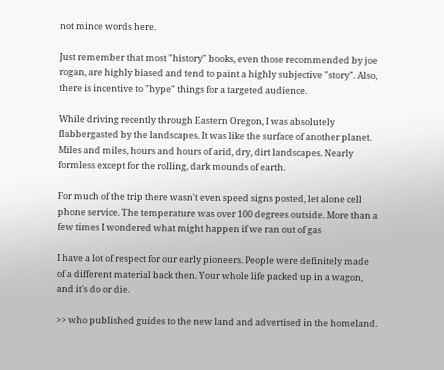not mince words here.

Just remember that most "history" books, even those recommended by joe rogan, are highly biased and tend to paint a highly subjective "story". Also, there is incentive to "hype" things for a targeted audience.

While driving recently through Eastern Oregon, I was absolutely flabbergasted by the landscapes. It was like the surface of another planet. Miles and miles, hours and hours of arid, dry, dirt landscapes. Nearly formless except for the rolling, dark mounds of earth.

For much of the trip there wasn't even speed signs posted, let alone cell phone service. The temperature was over 100 degrees outside. More than a few times I wondered what might happen if we ran out of gas

I have a lot of respect for our early pioneers. People were definitely made of a different material back then. Your whole life packed up in a wagon, and it's do or die.

>> who published guides to the new land and advertised in the homeland.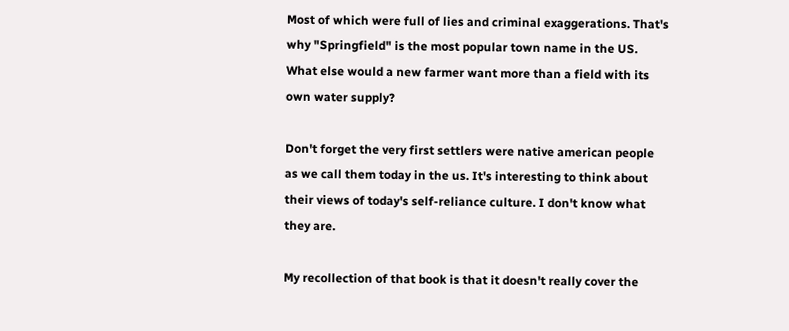Most of which were full of lies and criminal exaggerations. That's why "Springfield" is the most popular town name in the US. What else would a new farmer want more than a field with its own water supply?

Don't forget the very first settlers were native american people as we call them today in the us. It's interesting to think about their views of today's self-reliance culture. I don't know what they are.

My recollection of that book is that it doesn't really cover the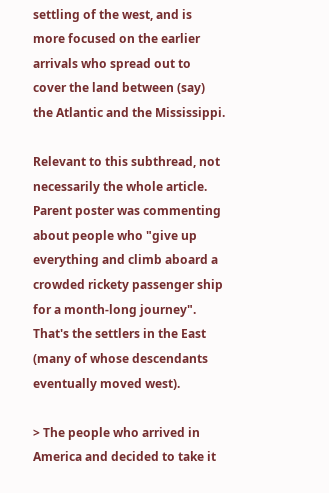settling of the west, and is more focused on the earlier arrivals who spread out to cover the land between (say) the Atlantic and the Mississippi.

Relevant to this subthread, not necessarily the whole article. Parent poster was commenting about people who "give up everything and climb aboard a crowded rickety passenger ship for a month-long journey". That's the settlers in the East (many of whose descendants eventually moved west).

> The people who arrived in America and decided to take it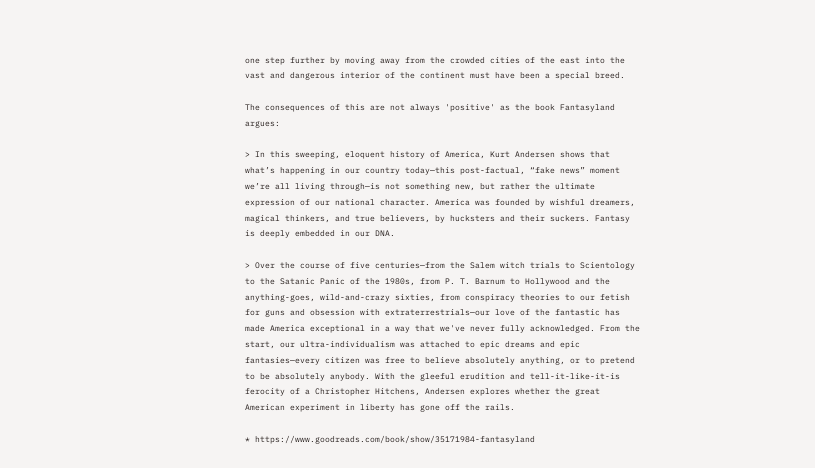one step further by moving away from the crowded cities of the east into the vast and dangerous interior of the continent must have been a special breed.

The consequences of this are not always 'positive' as the book Fantasyland argues:

> In this sweeping, eloquent history of America, Kurt Andersen shows that what’s happening in our country today—this post-factual, “fake news” moment we’re all living through—is not something new, but rather the ultimate expression of our national character. America was founded by wishful dreamers, magical thinkers, and true believers, by hucksters and their suckers. Fantasy is deeply embedded in our DNA.

> Over the course of five centuries—from the Salem witch trials to Scientology to the Satanic Panic of the 1980s, from P. T. Barnum to Hollywood and the anything-goes, wild-and-crazy sixties, from conspiracy theories to our fetish for guns and obsession with extraterrestrials—our love of the fantastic has made America exceptional in a way that we've never fully acknowledged. From the start, our ultra-individualism was attached to epic dreams and epic fantasies—every citizen was free to believe absolutely anything, or to pretend to be absolutely anybody. With the gleeful erudition and tell-it-like-it-is ferocity of a Christopher Hitchens, Andersen explores whether the great American experiment in liberty has gone off the rails.

* https://www.goodreads.com/book/show/35171984-fantasyland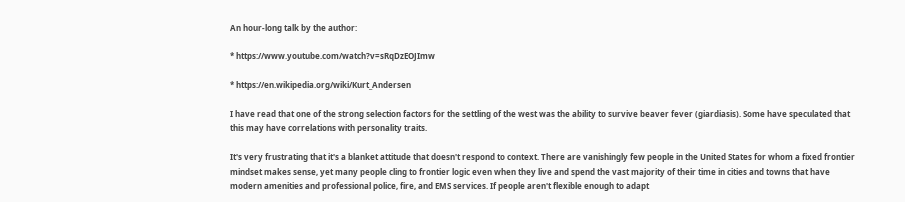An hour-long talk by the author:

* https://www.youtube.com/watch?v=sRqDzEOJImw

* https://en.wikipedia.org/wiki/Kurt_Andersen

I have read that one of the strong selection factors for the settling of the west was the ability to survive beaver fever (giardiasis). Some have speculated that this may have correlations with personality traits.

It's very frustrating that it's a blanket attitude that doesn't respond to context. There are vanishingly few people in the United States for whom a fixed frontier mindset makes sense, yet many people cling to frontier logic even when they live and spend the vast majority of their time in cities and towns that have modern amenities and professional police, fire, and EMS services. If people aren't flexible enough to adapt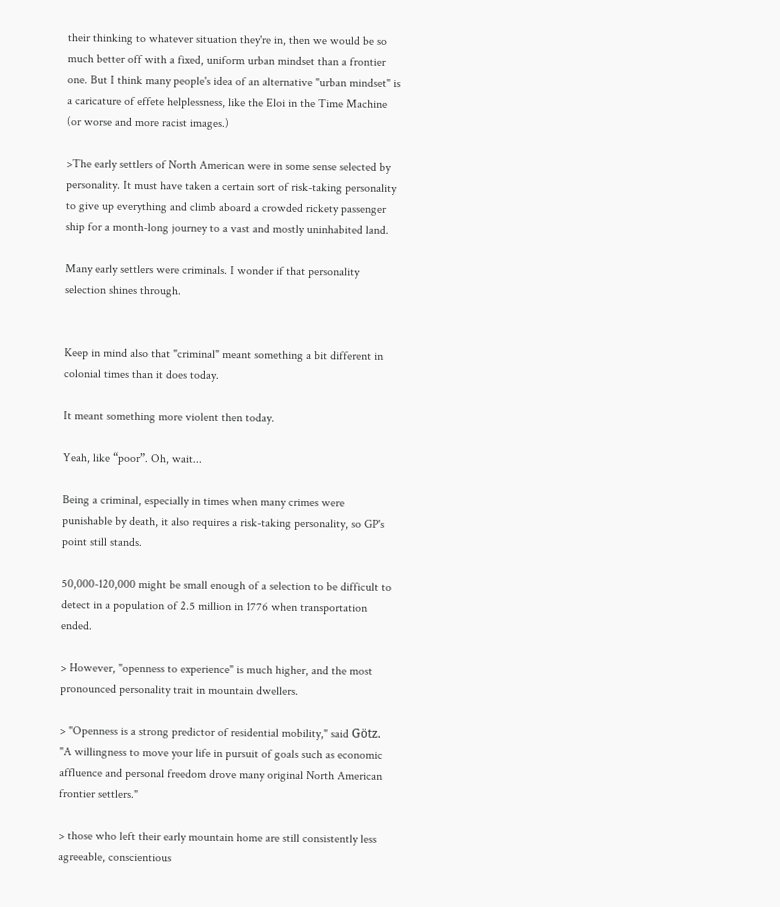their thinking to whatever situation they're in, then we would be so much better off with a fixed, uniform urban mindset than a frontier one. But I think many people's idea of an alternative "urban mindset" is a caricature of effete helplessness, like the Eloi in the Time Machine (or worse and more racist images.)

>The early settlers of North American were in some sense selected by personality. It must have taken a certain sort of risk-taking personality to give up everything and climb aboard a crowded rickety passenger ship for a month-long journey to a vast and mostly uninhabited land.

Many early settlers were criminals. I wonder if that personality selection shines through.


Keep in mind also that "criminal" meant something a bit different in colonial times than it does today.

It meant something more violent then today.

Yeah, like “poor”. Oh, wait...

Being a criminal, especially in times when many crimes were punishable by death, it also requires a risk-taking personality, so GP's point still stands.

50,000-120,000 might be small enough of a selection to be difficult to detect in a population of 2.5 million in 1776 when transportation ended.

> However, "openness to experience" is much higher, and the most pronounced personality trait in mountain dwellers.

> "Openness is a strong predictor of residential mobility," said Götz. "A willingness to move your life in pursuit of goals such as economic affluence and personal freedom drove many original North American frontier settlers."

> those who left their early mountain home are still consistently less agreeable, conscientious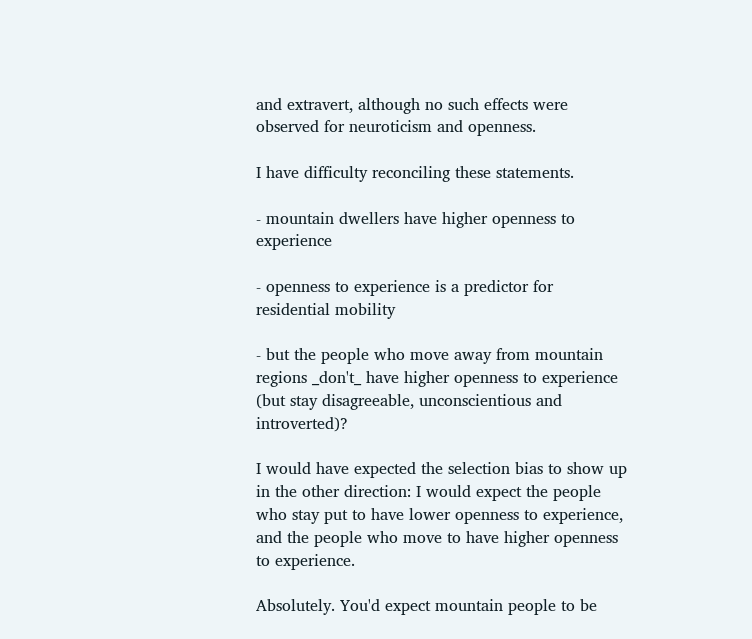and extravert, although no such effects were observed for neuroticism and openness.

I have difficulty reconciling these statements.

- mountain dwellers have higher openness to experience

- openness to experience is a predictor for residential mobility

- but the people who move away from mountain regions _don't_ have higher openness to experience (but stay disagreeable, unconscientious and introverted)?

I would have expected the selection bias to show up in the other direction: I would expect the people who stay put to have lower openness to experience, and the people who move to have higher openness to experience.

Absolutely. You'd expect mountain people to be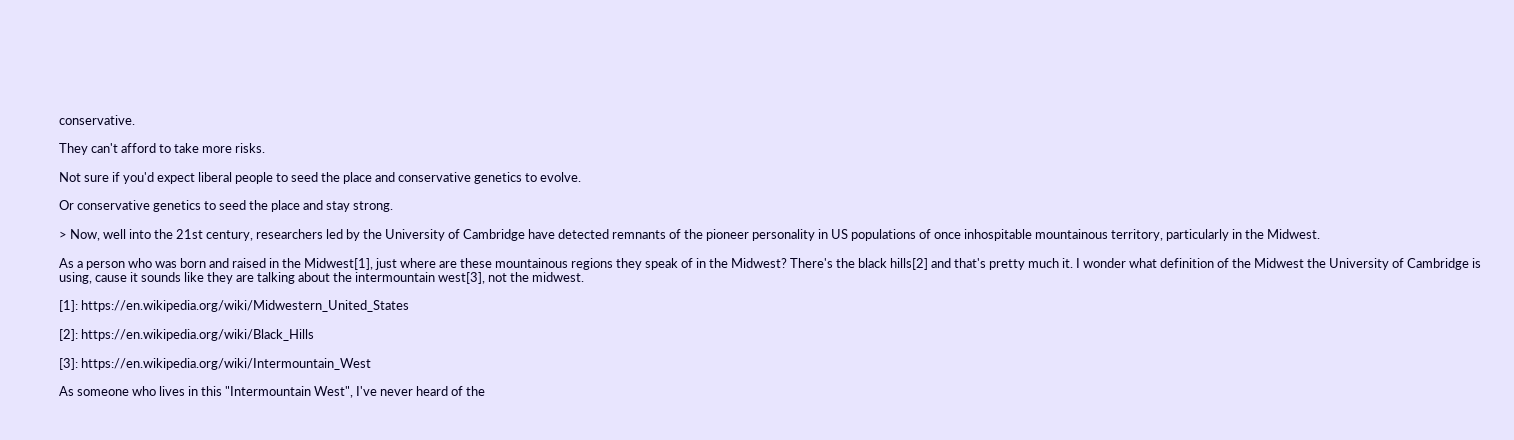conservative.

They can't afford to take more risks.

Not sure if you'd expect liberal people to seed the place and conservative genetics to evolve.

Or conservative genetics to seed the place and stay strong.

> Now, well into the 21st century, researchers led by the University of Cambridge have detected remnants of the pioneer personality in US populations of once inhospitable mountainous territory, particularly in the Midwest.

As a person who was born and raised in the Midwest[1], just where are these mountainous regions they speak of in the Midwest? There's the black hills[2] and that's pretty much it. I wonder what definition of the Midwest the University of Cambridge is using, cause it sounds like they are talking about the intermountain west[3], not the midwest.

[1]: https://en.wikipedia.org/wiki/Midwestern_United_States

[2]: https://en.wikipedia.org/wiki/Black_Hills

[3]: https://en.wikipedia.org/wiki/Intermountain_West

As someone who lives in this "Intermountain West", I've never heard of the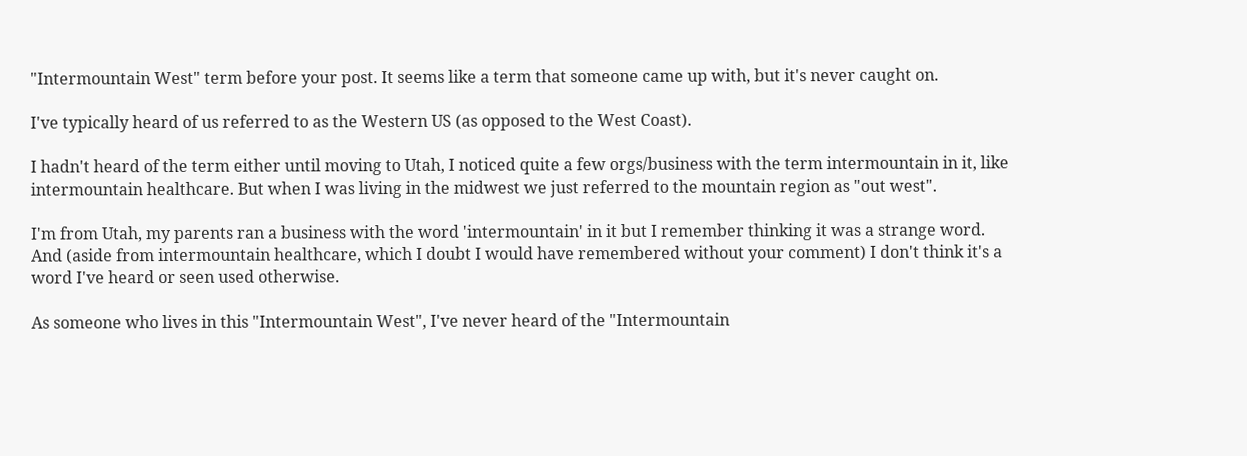"Intermountain West" term before your post. It seems like a term that someone came up with, but it's never caught on.

I've typically heard of us referred to as the Western US (as opposed to the West Coast).

I hadn't heard of the term either until moving to Utah, I noticed quite a few orgs/business with the term intermountain in it, like intermountain healthcare. But when I was living in the midwest we just referred to the mountain region as "out west".

I'm from Utah, my parents ran a business with the word 'intermountain' in it but I remember thinking it was a strange word. And (aside from intermountain healthcare, which I doubt I would have remembered without your comment) I don't think it's a word I've heard or seen used otherwise.

As someone who lives in this "Intermountain West", I've never heard of the "Intermountain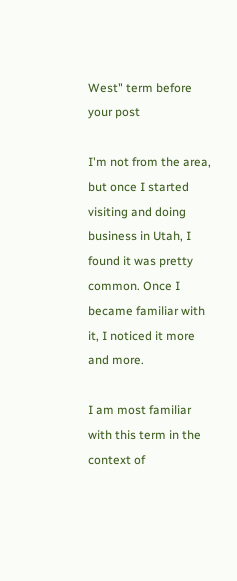West" term before your post

I'm not from the area, but once I started visiting and doing business in Utah, I found it was pretty common. Once I became familiar with it, I noticed it more and more.

I am most familiar with this term in the context of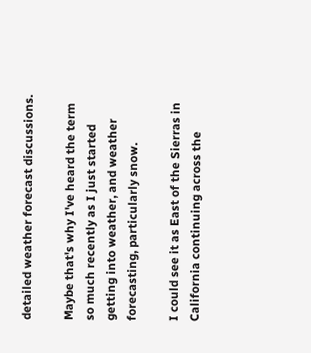detailed weather forecast discussions.

Maybe that's why I've heard the term so much recently as I just started getting into weather, and weather forecasting, particularly snow.

I could see it as East of the Sierras in California continuing across the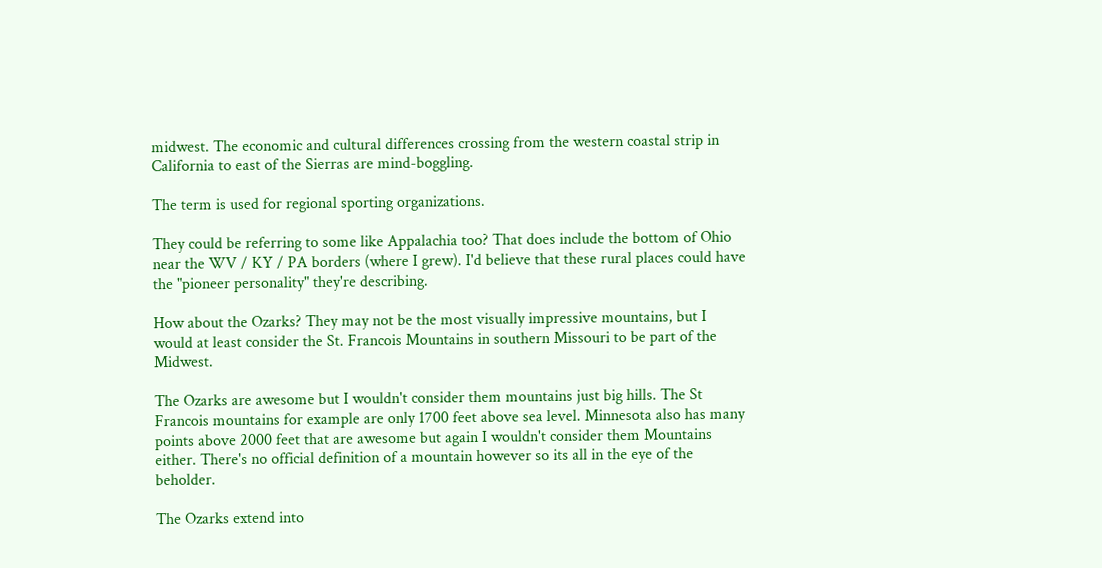midwest. The economic and cultural differences crossing from the western coastal strip in California to east of the Sierras are mind-boggling.

The term is used for regional sporting organizations.

They could be referring to some like Appalachia too? That does include the bottom of Ohio near the WV / KY / PA borders (where I grew). I'd believe that these rural places could have the "pioneer personality" they're describing.

How about the Ozarks? They may not be the most visually impressive mountains, but I would at least consider the St. Francois Mountains in southern Missouri to be part of the Midwest.

The Ozarks are awesome but I wouldn't consider them mountains just big hills. The St Francois mountains for example are only 1700 feet above sea level. Minnesota also has many points above 2000 feet that are awesome but again I wouldn't consider them Mountains either. There's no official definition of a mountain however so its all in the eye of the beholder.

The Ozarks extend into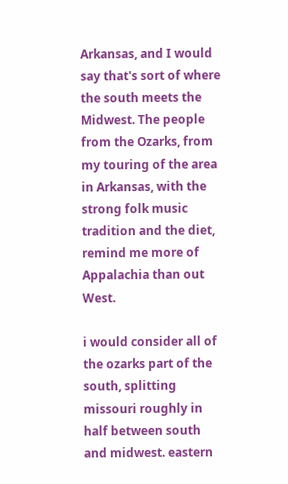Arkansas, and I would say that's sort of where the south meets the Midwest. The people from the Ozarks, from my touring of the area in Arkansas, with the strong folk music tradition and the diet, remind me more of Appalachia than out West.

i would consider all of the ozarks part of the south, splitting missouri roughly in half between south and midwest. eastern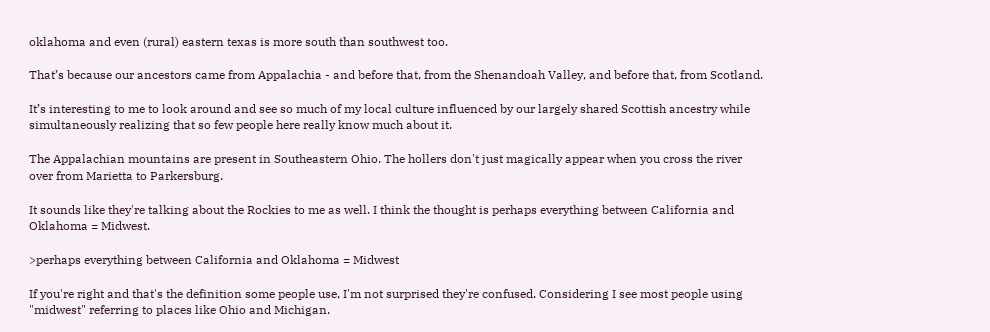oklahoma and even (rural) eastern texas is more south than southwest too.

That’s because our ancestors came from Appalachia - and before that, from the Shenandoah Valley, and before that, from Scotland.

It’s interesting to me to look around and see so much of my local culture influenced by our largely shared Scottish ancestry while simultaneously realizing that so few people here really know much about it.

The Appalachian mountains are present in Southeastern Ohio. The hollers don't just magically appear when you cross the river over from Marietta to Parkersburg.

It sounds like they're talking about the Rockies to me as well. I think the thought is perhaps everything between California and Oklahoma = Midwest.

>perhaps everything between California and Oklahoma = Midwest

If you're right and that's the definition some people use, I'm not surprised they're confused. Considering I see most people using "midwest" referring to places like Ohio and Michigan.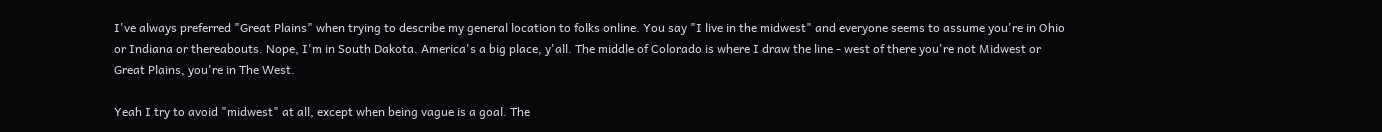I've always preferred "Great Plains" when trying to describe my general location to folks online. You say "I live in the midwest" and everyone seems to assume you're in Ohio or Indiana or thereabouts. Nope, I'm in South Dakota. America's a big place, y'all. The middle of Colorado is where I draw the line - west of there you're not Midwest or Great Plains, you're in The West.

Yeah I try to avoid "midwest" at all, except when being vague is a goal. The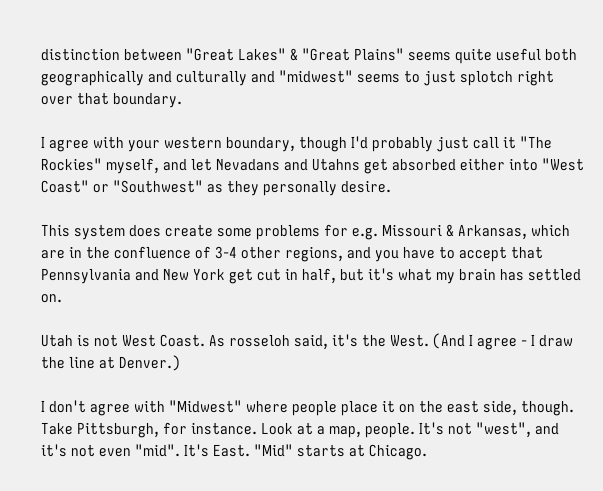distinction between "Great Lakes" & "Great Plains" seems quite useful both geographically and culturally and "midwest" seems to just splotch right over that boundary.

I agree with your western boundary, though I'd probably just call it "The Rockies" myself, and let Nevadans and Utahns get absorbed either into "West Coast" or "Southwest" as they personally desire.

This system does create some problems for e.g. Missouri & Arkansas, which are in the confluence of 3-4 other regions, and you have to accept that Pennsylvania and New York get cut in half, but it's what my brain has settled on.

Utah is not West Coast. As rosseloh said, it's the West. (And I agree - I draw the line at Denver.)

I don't agree with "Midwest" where people place it on the east side, though. Take Pittsburgh, for instance. Look at a map, people. It's not "west", and it's not even "mid". It's East. "Mid" starts at Chicago.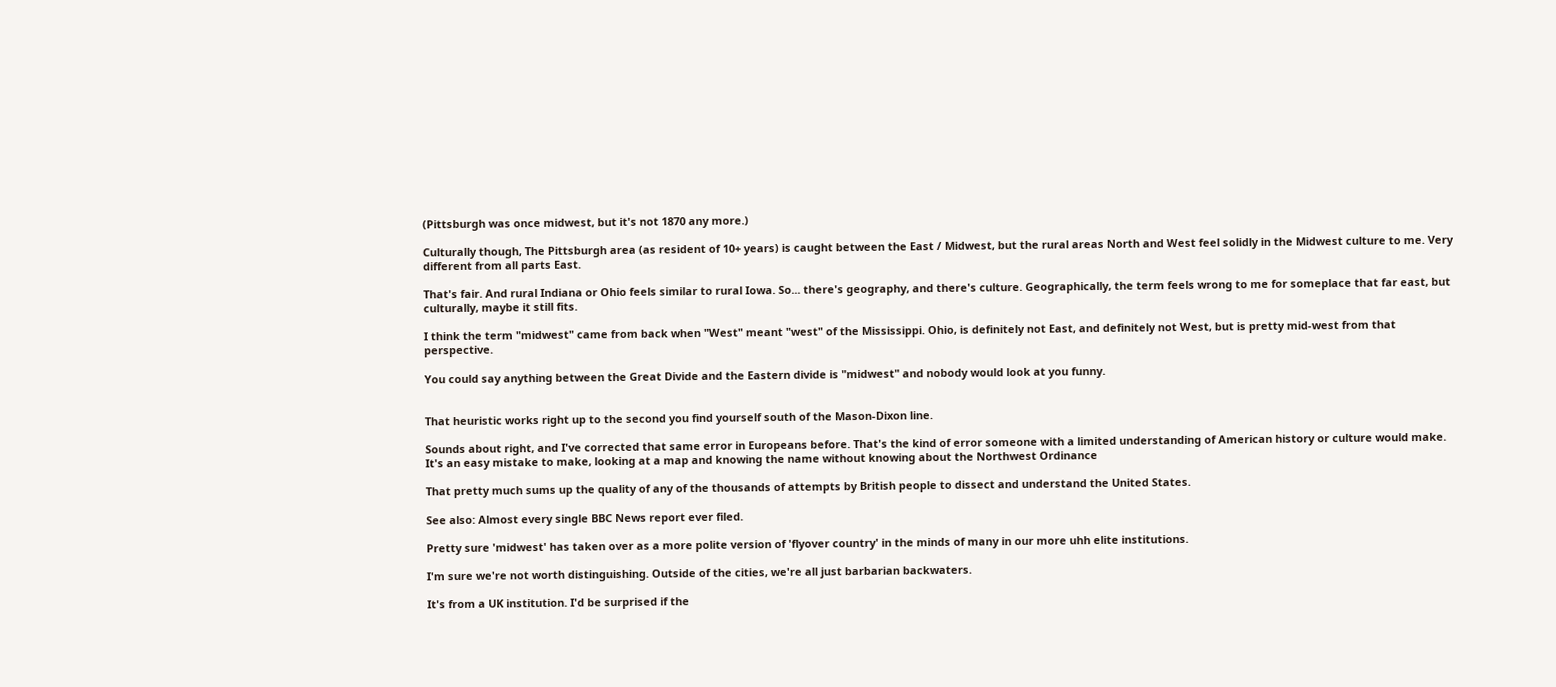(Pittsburgh was once midwest, but it's not 1870 any more.)

Culturally though, The Pittsburgh area (as resident of 10+ years) is caught between the East / Midwest, but the rural areas North and West feel solidly in the Midwest culture to me. Very different from all parts East.

That's fair. And rural Indiana or Ohio feels similar to rural Iowa. So... there's geography, and there's culture. Geographically, the term feels wrong to me for someplace that far east, but culturally, maybe it still fits.

I think the term "midwest" came from back when "West" meant "west" of the Mississippi. Ohio, is definitely not East, and definitely not West, but is pretty mid-west from that perspective.

You could say anything between the Great Divide and the Eastern divide is "midwest" and nobody would look at you funny.


That heuristic works right up to the second you find yourself south of the Mason-Dixon line.

Sounds about right, and I've corrected that same error in Europeans before. That's the kind of error someone with a limited understanding of American history or culture would make. It's an easy mistake to make, looking at a map and knowing the name without knowing about the Northwest Ordinance

That pretty much sums up the quality of any of the thousands of attempts by British people to dissect and understand the United States.

See also: Almost every single BBC News report ever filed.

Pretty sure 'midwest' has taken over as a more polite version of 'flyover country' in the minds of many in our more uhh elite institutions.

I'm sure we're not worth distinguishing. Outside of the cities, we're all just barbarian backwaters.

It's from a UK institution. I'd be surprised if the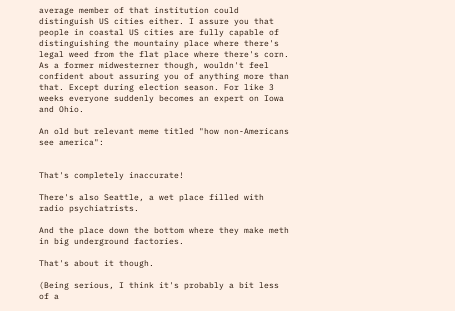average member of that institution could distinguish US cities either. I assure you that people in coastal US cities are fully capable of distinguishing the mountainy place where there's legal weed from the flat place where there's corn. As a former midwesterner though, wouldn't feel confident about assuring you of anything more than that. Except during election season. For like 3 weeks everyone suddenly becomes an expert on Iowa and Ohio.

An old but relevant meme titled "how non-Americans see america":


That's completely inaccurate!

There's also Seattle, a wet place filled with radio psychiatrists.

And the place down the bottom where they make meth in big underground factories.

That's about it though.

(Being serious, I think it's probably a bit less of a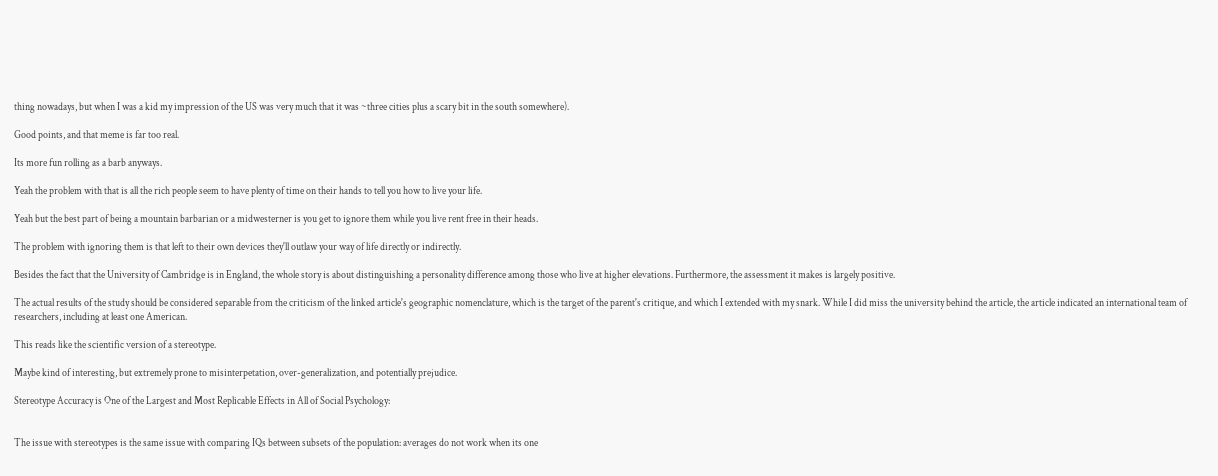thing nowadays, but when I was a kid my impression of the US was very much that it was ~three cities plus a scary bit in the south somewhere).

Good points, and that meme is far too real.

Its more fun rolling as a barb anyways.

Yeah the problem with that is all the rich people seem to have plenty of time on their hands to tell you how to live your life.

Yeah but the best part of being a mountain barbarian or a midwesterner is you get to ignore them while you live rent free in their heads.

The problem with ignoring them is that left to their own devices they'll outlaw your way of life directly or indirectly.

Besides the fact that the University of Cambridge is in England, the whole story is about distinguishing a personality difference among those who live at higher elevations. Furthermore, the assessment it makes is largely positive.

The actual results of the study should be considered separable from the criticism of the linked article's geographic nomenclature, which is the target of the parent's critique, and which I extended with my snark. While I did miss the university behind the article, the article indicated an international team of researchers, including at least one American.

This reads like the scientific version of a stereotype.

Maybe kind of interesting, but extremely prone to misinterpetation, over-generalization, and potentially prejudice.

Stereotype Accuracy is One of the Largest and Most Replicable Effects in All of Social Psychology:


The issue with stereotypes is the same issue with comparing IQs between subsets of the population: averages do not work when its one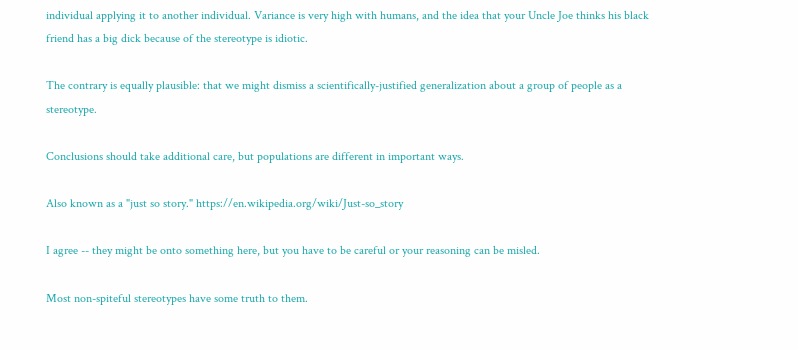individual applying it to another individual. Variance is very high with humans, and the idea that your Uncle Joe thinks his black friend has a big dick because of the stereotype is idiotic.

The contrary is equally plausible: that we might dismiss a scientifically-justified generalization about a group of people as a stereotype.

Conclusions should take additional care, but populations are different in important ways.

Also known as a "just so story." https://en.wikipedia.org/wiki/Just-so_story

I agree -- they might be onto something here, but you have to be careful or your reasoning can be misled.

Most non-spiteful stereotypes have some truth to them.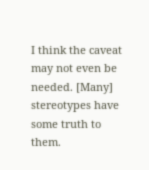I think the caveat may not even be needed. [Many] stereotypes have some truth to them.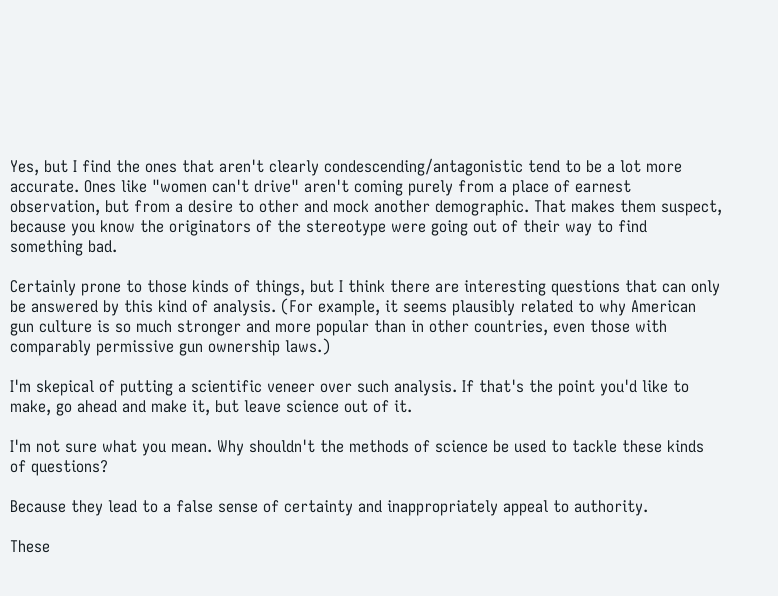Yes, but I find the ones that aren't clearly condescending/antagonistic tend to be a lot more accurate. Ones like "women can't drive" aren't coming purely from a place of earnest observation, but from a desire to other and mock another demographic. That makes them suspect, because you know the originators of the stereotype were going out of their way to find something bad.

Certainly prone to those kinds of things, but I think there are interesting questions that can only be answered by this kind of analysis. (For example, it seems plausibly related to why American gun culture is so much stronger and more popular than in other countries, even those with comparably permissive gun ownership laws.)

I'm skepical of putting a scientific veneer over such analysis. If that's the point you'd like to make, go ahead and make it, but leave science out of it.

I'm not sure what you mean. Why shouldn't the methods of science be used to tackle these kinds of questions?

Because they lead to a false sense of certainty and inappropriately appeal to authority.

These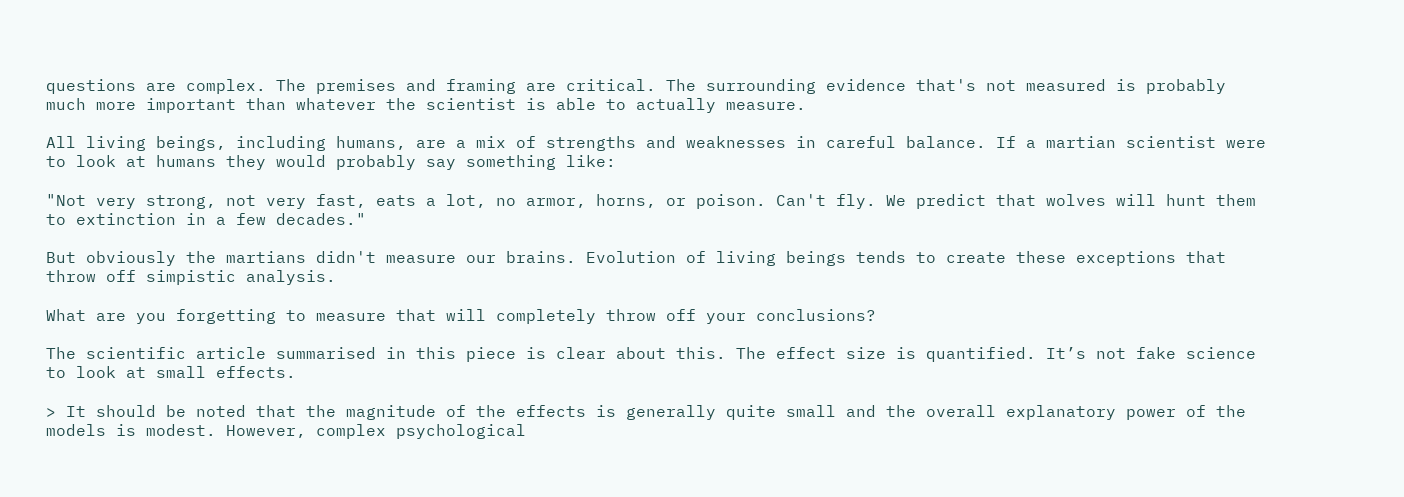questions are complex. The premises and framing are critical. The surrounding evidence that's not measured is probably much more important than whatever the scientist is able to actually measure.

All living beings, including humans, are a mix of strengths and weaknesses in careful balance. If a martian scientist were to look at humans they would probably say something like:

"Not very strong, not very fast, eats a lot, no armor, horns, or poison. Can't fly. We predict that wolves will hunt them to extinction in a few decades."

But obviously the martians didn't measure our brains. Evolution of living beings tends to create these exceptions that throw off simpistic analysis.

What are you forgetting to measure that will completely throw off your conclusions?

The scientific article summarised in this piece is clear about this. The effect size is quantified. It’s not fake science to look at small effects.

> It should be noted that the magnitude of the effects is generally quite small and the overall explanatory power of the models is modest. However, complex psychological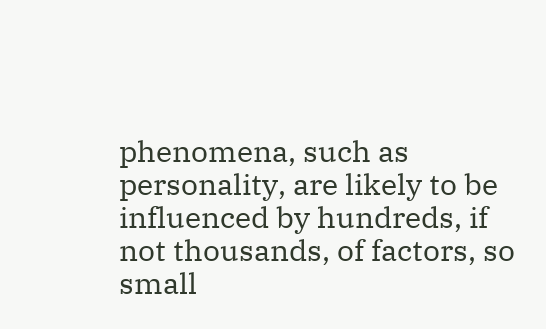phenomena, such as personality, are likely to be influenced by hundreds, if not thousands, of factors, so small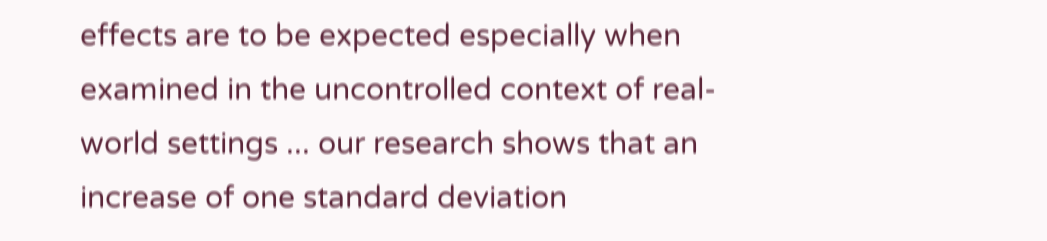effects are to be expected especially when examined in the uncontrolled context of real-world settings ... our research shows that an increase of one standard deviation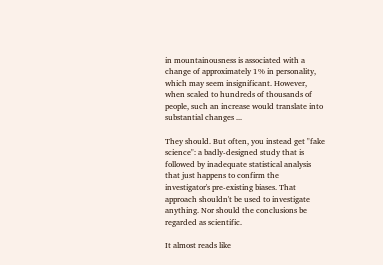in mountainousness is associated with a change of approximately 1% in personality, which may seem insignificant. However, when scaled to hundreds of thousands of people, such an increase would translate into substantial changes ...

They should. But often, you instead get "fake science": a badly-designed study that is followed by inadequate statistical analysis that just happens to confirm the investigator's pre-existing biases. That approach shouldn't be used to investigate anything. Nor should the conclusions be regarded as scientific.

It almost reads like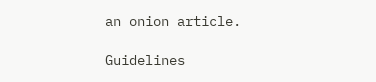an onion article.

Guidelines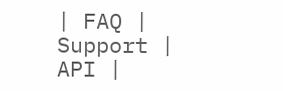| FAQ | Support | API |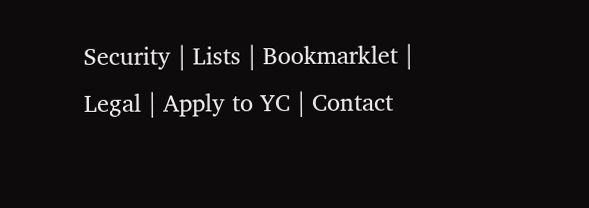Security | Lists | Bookmarklet | Legal | Apply to YC | Contact